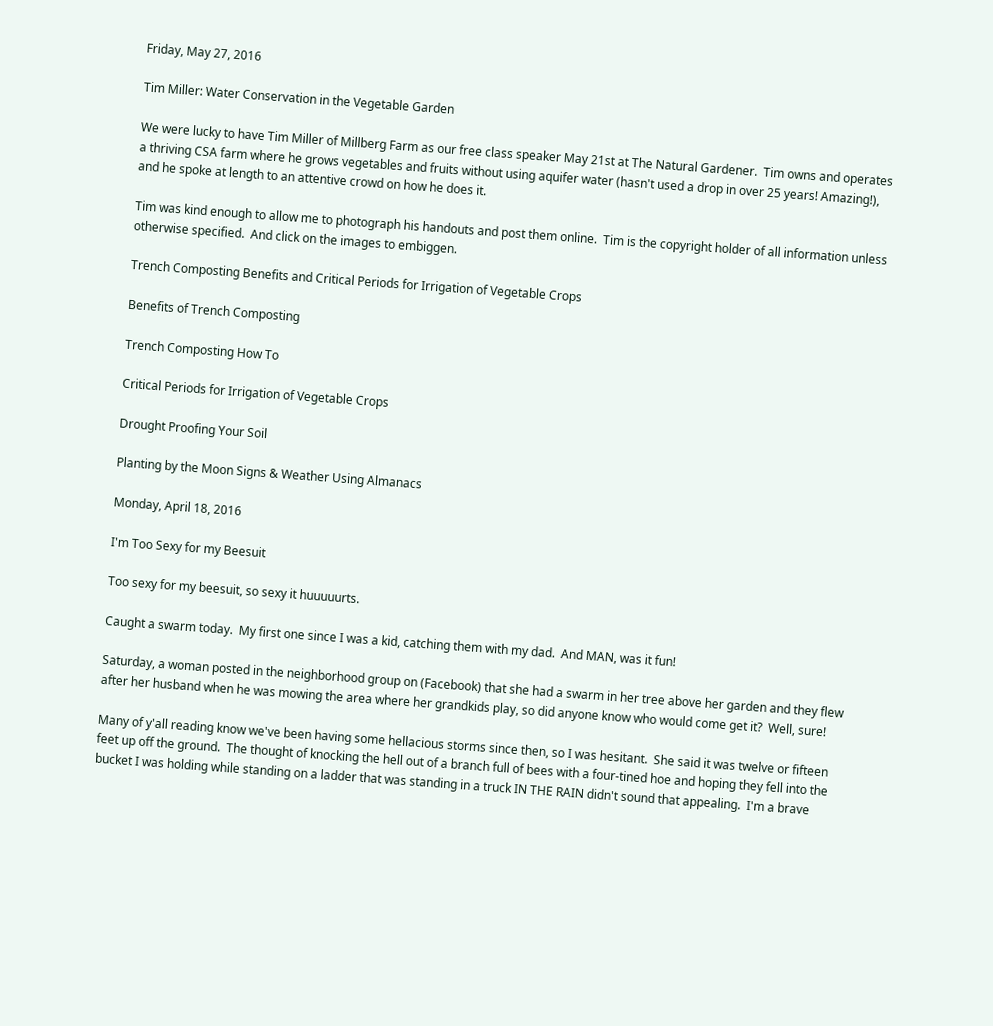Friday, May 27, 2016

Tim Miller: Water Conservation in the Vegetable Garden

We were lucky to have Tim Miller of Millberg Farm as our free class speaker May 21st at The Natural Gardener.  Tim owns and operates a thriving CSA farm where he grows vegetables and fruits without using aquifer water (hasn't used a drop in over 25 years! Amazing!), and he spoke at length to an attentive crowd on how he does it.

Tim was kind enough to allow me to photograph his handouts and post them online.  Tim is the copyright holder of all information unless otherwise specified.  And click on the images to embiggen.

Trench Composting Benefits and Critical Periods for Irrigation of Vegetable Crops

Benefits of Trench Composting

Trench Composting How To

Critical Periods for Irrigation of Vegetable Crops

Drought Proofing Your Soil

Planting by the Moon Signs & Weather Using Almanacs

Monday, April 18, 2016

I'm Too Sexy for my Beesuit

Too sexy for my beesuit, so sexy it huuuuurts.

Caught a swarm today.  My first one since I was a kid, catching them with my dad.  And MAN, was it fun!

Saturday, a woman posted in the neighborhood group on (Facebook) that she had a swarm in her tree above her garden and they flew after her husband when he was mowing the area where her grandkids play, so did anyone know who would come get it?  Well, sure!

Many of y'all reading know we've been having some hellacious storms since then, so I was hesitant.  She said it was twelve or fifteen feet up off the ground.  The thought of knocking the hell out of a branch full of bees with a four-tined hoe and hoping they fell into the bucket I was holding while standing on a ladder that was standing in a truck IN THE RAIN didn't sound that appealing.  I'm a brave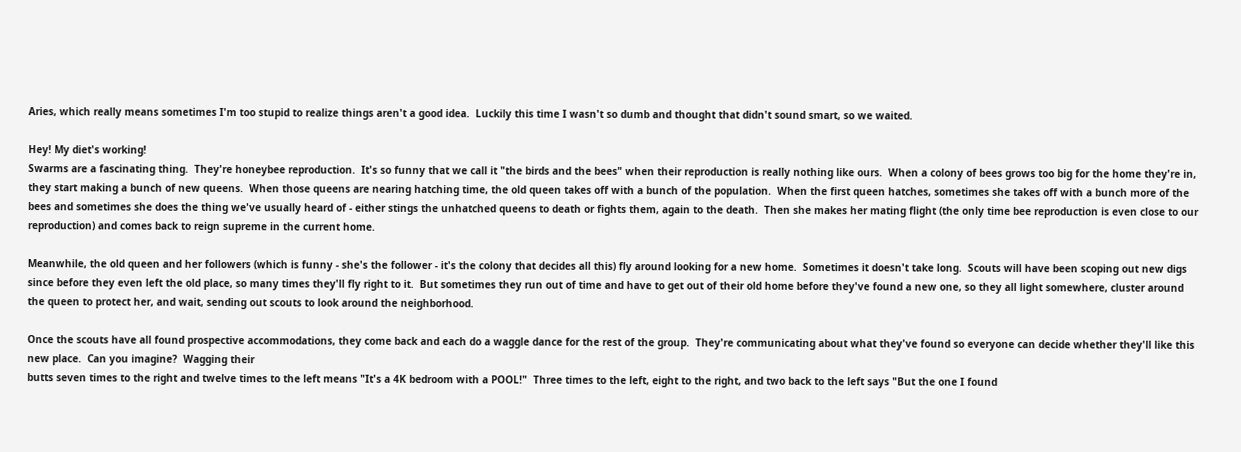Aries, which really means sometimes I'm too stupid to realize things aren't a good idea.  Luckily this time I wasn't so dumb and thought that didn't sound smart, so we waited.

Hey! My diet's working!
Swarms are a fascinating thing.  They're honeybee reproduction.  It's so funny that we call it "the birds and the bees" when their reproduction is really nothing like ours.  When a colony of bees grows too big for the home they're in, they start making a bunch of new queens.  When those queens are nearing hatching time, the old queen takes off with a bunch of the population.  When the first queen hatches, sometimes she takes off with a bunch more of the bees and sometimes she does the thing we've usually heard of - either stings the unhatched queens to death or fights them, again to the death.  Then she makes her mating flight (the only time bee reproduction is even close to our reproduction) and comes back to reign supreme in the current home.

Meanwhile, the old queen and her followers (which is funny - she's the follower - it's the colony that decides all this) fly around looking for a new home.  Sometimes it doesn't take long.  Scouts will have been scoping out new digs since before they even left the old place, so many times they'll fly right to it.  But sometimes they run out of time and have to get out of their old home before they've found a new one, so they all light somewhere, cluster around the queen to protect her, and wait, sending out scouts to look around the neighborhood.

Once the scouts have all found prospective accommodations, they come back and each do a waggle dance for the rest of the group.  They're communicating about what they've found so everyone can decide whether they'll like this new place.  Can you imagine?  Wagging their
butts seven times to the right and twelve times to the left means "It's a 4K bedroom with a POOL!"  Three times to the left, eight to the right, and two back to the left says "But the one I found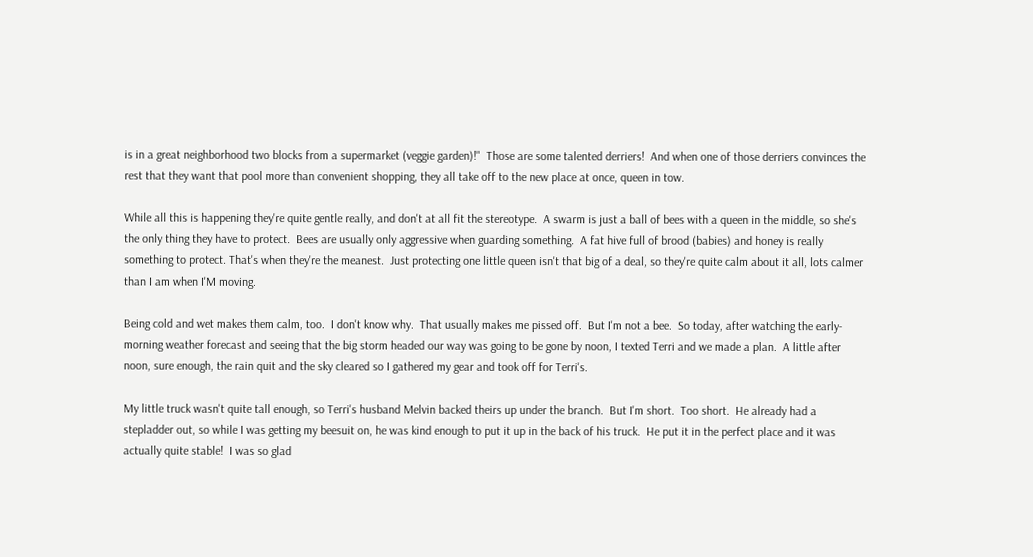is in a great neighborhood two blocks from a supermarket (veggie garden)!"  Those are some talented derriers!  And when one of those derriers convinces the rest that they want that pool more than convenient shopping, they all take off to the new place at once, queen in tow.

While all this is happening they're quite gentle really, and don't at all fit the stereotype.  A swarm is just a ball of bees with a queen in the middle, so she's the only thing they have to protect.  Bees are usually only aggressive when guarding something.  A fat hive full of brood (babies) and honey is really something to protect. That's when they're the meanest.  Just protecting one little queen isn't that big of a deal, so they're quite calm about it all, lots calmer than I am when I'M moving.

Being cold and wet makes them calm, too.  I don't know why.  That usually makes me pissed off.  But I'm not a bee.  So today, after watching the early-morning weather forecast and seeing that the big storm headed our way was going to be gone by noon, I texted Terri and we made a plan.  A little after noon, sure enough, the rain quit and the sky cleared so I gathered my gear and took off for Terri's.

My little truck wasn't quite tall enough, so Terri's husband Melvin backed theirs up under the branch.  But I'm short.  Too short.  He already had a stepladder out, so while I was getting my beesuit on, he was kind enough to put it up in the back of his truck.  He put it in the perfect place and it was actually quite stable!  I was so glad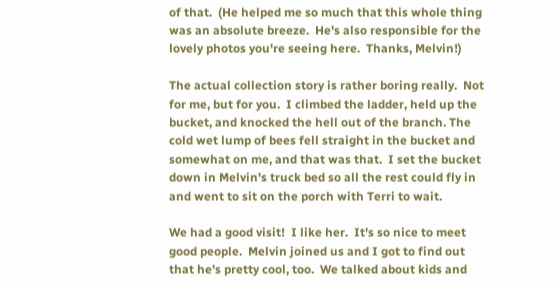of that.  (He helped me so much that this whole thing was an absolute breeze.  He's also responsible for the lovely photos you're seeing here.  Thanks, Melvin!)

The actual collection story is rather boring really.  Not for me, but for you.  I climbed the ladder, held up the bucket, and knocked the hell out of the branch. The cold wet lump of bees fell straight in the bucket and somewhat on me, and that was that.  I set the bucket down in Melvin's truck bed so all the rest could fly in and went to sit on the porch with Terri to wait.

We had a good visit!  I like her.  It's so nice to meet good people.  Melvin joined us and I got to find out that he's pretty cool, too.  We talked about kids and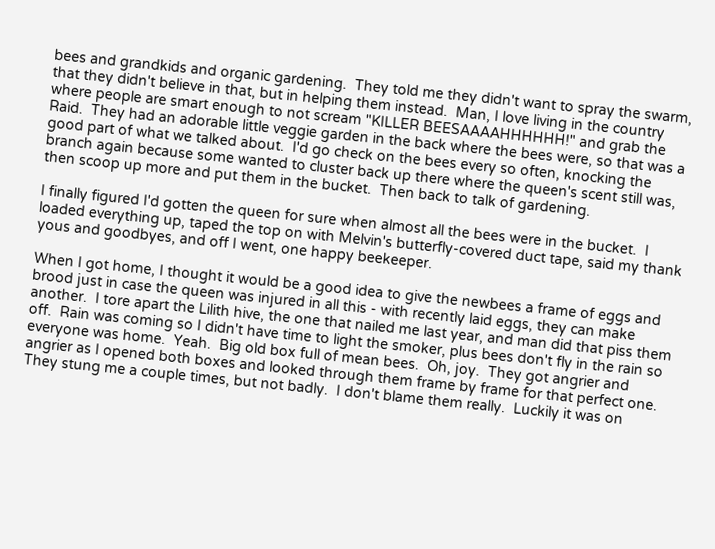bees and grandkids and organic gardening.  They told me they didn't want to spray the swarm, that they didn't believe in that, but in helping them instead.  Man, I love living in the country where people are smart enough to not scream "KILLER BEESAAAAHHHHHH!" and grab the Raid.  They had an adorable little veggie garden in the back where the bees were, so that was a good part of what we talked about.  I'd go check on the bees every so often, knocking the branch again because some wanted to cluster back up there where the queen's scent still was, then scoop up more and put them in the bucket.  Then back to talk of gardening.

I finally figured I'd gotten the queen for sure when almost all the bees were in the bucket.  I loaded everything up, taped the top on with Melvin's butterfly-covered duct tape, said my thank yous and goodbyes, and off I went, one happy beekeeper.

When I got home, I thought it would be a good idea to give the newbees a frame of eggs and brood just in case the queen was injured in all this - with recently laid eggs, they can make another.  I tore apart the Lilith hive, the one that nailed me last year, and man did that piss them off.  Rain was coming so I didn't have time to light the smoker, plus bees don't fly in the rain so everyone was home.  Yeah.  Big old box full of mean bees.  Oh, joy.  They got angrier and angrier as I opened both boxes and looked through them frame by frame for that perfect one.  They stung me a couple times, but not badly.  I don't blame them really.  Luckily it was on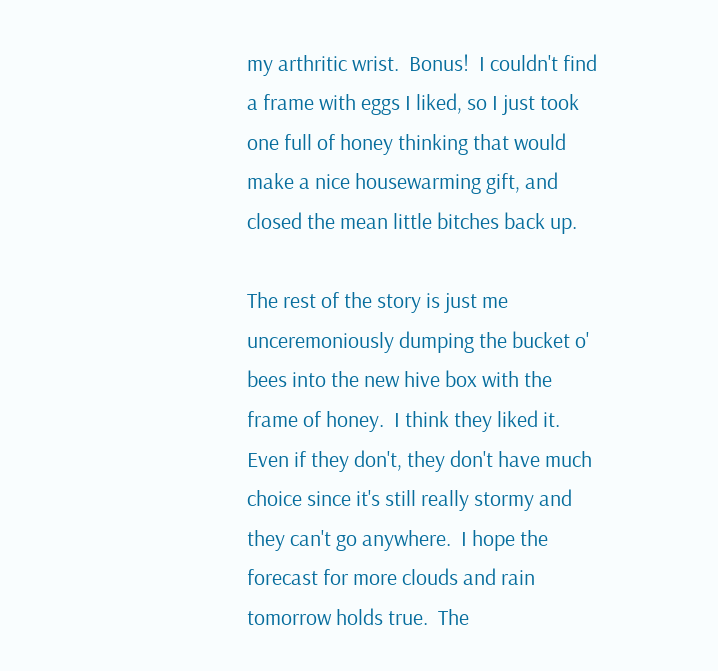my arthritic wrist.  Bonus!  I couldn't find a frame with eggs I liked, so I just took one full of honey thinking that would make a nice housewarming gift, and closed the mean little bitches back up.

The rest of the story is just me unceremoniously dumping the bucket o' bees into the new hive box with the frame of honey.  I think they liked it.  Even if they don't, they don't have much choice since it's still really stormy and they can't go anywhere.  I hope the forecast for more clouds and rain tomorrow holds true.  The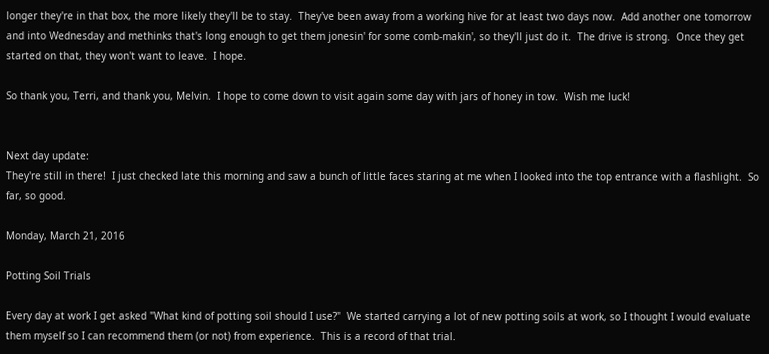longer they're in that box, the more likely they'll be to stay.  They've been away from a working hive for at least two days now.  Add another one tomorrow and into Wednesday and methinks that's long enough to get them jonesin' for some comb-makin', so they'll just do it.  The drive is strong.  Once they get started on that, they won't want to leave.  I hope.

So thank you, Terri, and thank you, Melvin.  I hope to come down to visit again some day with jars of honey in tow.  Wish me luck!


Next day update:
They're still in there!  I just checked late this morning and saw a bunch of little faces staring at me when I looked into the top entrance with a flashlight.  So far, so good.

Monday, March 21, 2016

Potting Soil Trials

Every day at work I get asked "What kind of potting soil should I use?"  We started carrying a lot of new potting soils at work, so I thought I would evaluate them myself so I can recommend them (or not) from experience.  This is a record of that trial.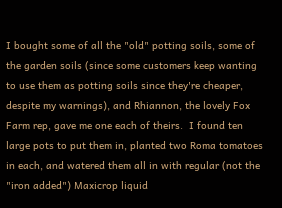I bought some of all the "old" potting soils, some of the garden soils (since some customers keep wanting to use them as potting soils since they're cheaper, despite my warnings), and Rhiannon, the lovely Fox Farm rep, gave me one each of theirs.  I found ten large pots to put them in, planted two Roma tomatoes in each, and watered them all in with regular (not the "iron added") Maxicrop liquid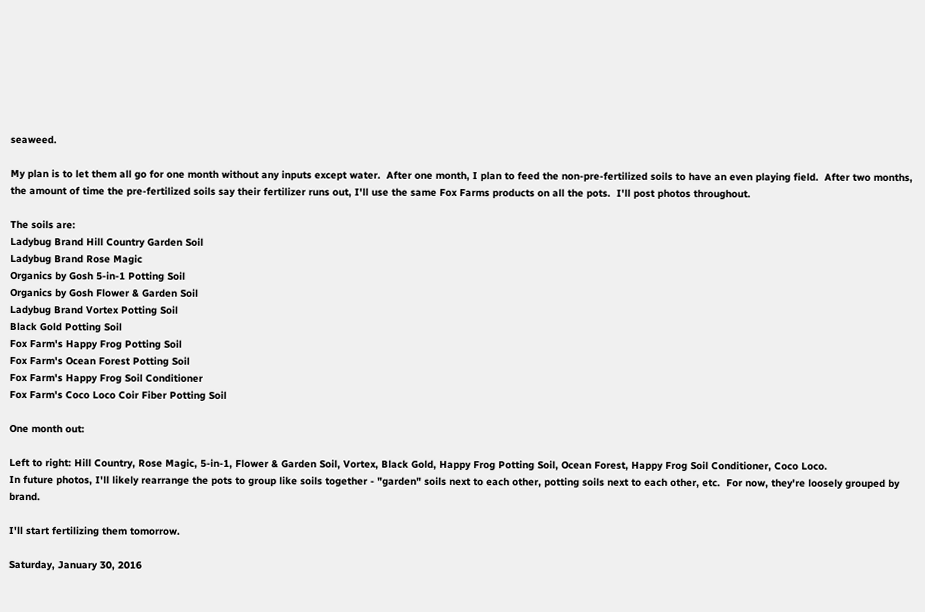seaweed.

My plan is to let them all go for one month without any inputs except water.  After one month, I plan to feed the non-pre-fertilized soils to have an even playing field.  After two months, the amount of time the pre-fertilized soils say their fertilizer runs out, I'll use the same Fox Farms products on all the pots.  I'll post photos throughout.

The soils are:
Ladybug Brand Hill Country Garden Soil
Ladybug Brand Rose Magic
Organics by Gosh 5-in-1 Potting Soil
Organics by Gosh Flower & Garden Soil
Ladybug Brand Vortex Potting Soil
Black Gold Potting Soil
Fox Farm's Happy Frog Potting Soil
Fox Farm's Ocean Forest Potting Soil
Fox Farm's Happy Frog Soil Conditioner
Fox Farm's Coco Loco Coir Fiber Potting Soil

One month out:

Left to right: Hill Country, Rose Magic, 5-in-1, Flower & Garden Soil, Vortex, Black Gold, Happy Frog Potting Soil, Ocean Forest, Happy Frog Soil Conditioner, Coco Loco.
In future photos, I'll likely rearrange the pots to group like soils together - "garden" soils next to each other, potting soils next to each other, etc.  For now, they're loosely grouped by brand.

I'll start fertilizing them tomorrow.

Saturday, January 30, 2016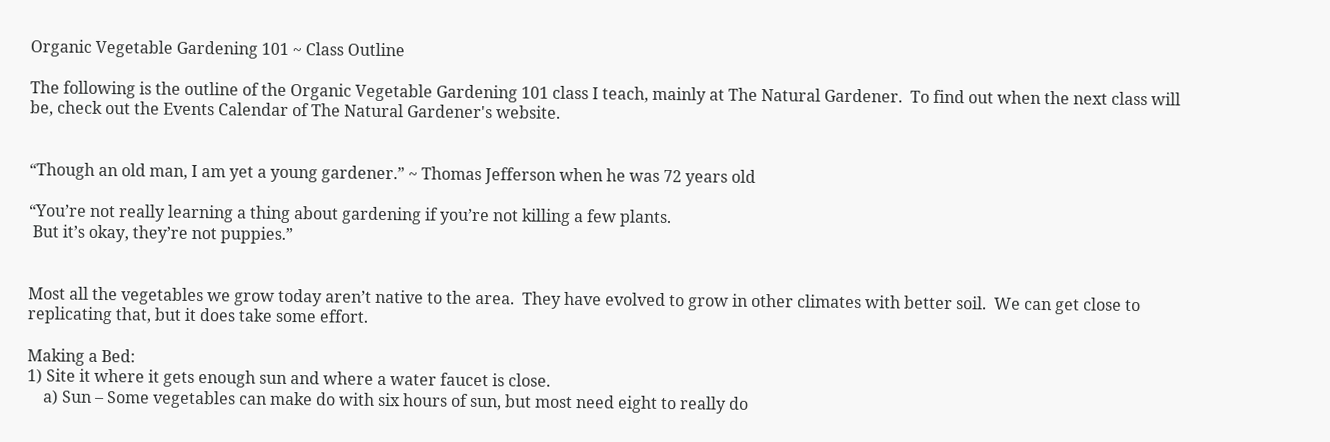Organic Vegetable Gardening 101 ~ Class Outline

The following is the outline of the Organic Vegetable Gardening 101 class I teach, mainly at The Natural Gardener.  To find out when the next class will be, check out the Events Calendar of The Natural Gardener's website.


“Though an old man, I am yet a young gardener.” ~ Thomas Jefferson when he was 72 years old

“You’re not really learning a thing about gardening if you’re not killing a few plants.
 But it’s okay, they’re not puppies.”


Most all the vegetables we grow today aren’t native to the area.  They have evolved to grow in other climates with better soil.  We can get close to replicating that, but it does take some effort.

Making a Bed:
1) Site it where it gets enough sun and where a water faucet is close.
    a) Sun – Some vegetables can make do with six hours of sun, but most need eight to really do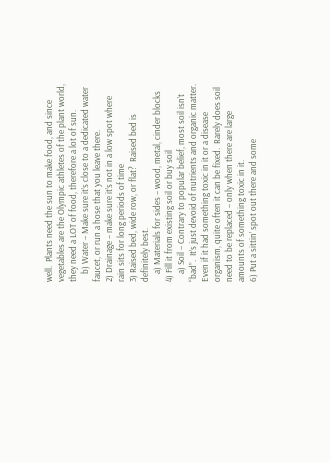well.  Plants need the sun to make food, and since vegetables are the Olympic athletes of the plant world, they need a LOT of food, therefore a lot of sun.
    b) Water – Make sure it’s close to a dedicated water faucet, or run a hose that you leave there.
2) Drainage – make sure it’s not in a low spot where rain sits for long periods of time
3) Raised bed, wide row, or flat?  Raised bed is definitely best.
    a) Materials for sides – wood, metal, cinder blocks
4) Fill it from existing soil or buy soil
    a) Soil – Contrary to popular belief, most soil isn’t “bad”.  It’s just devoid of nutrients and organic matter.  Even if it had something toxic in it or a disease organism, quite often it can be fixed.  Rarely does soil need to be replaced – only when there are large amounts of something toxic in it.
6) Put a sittin’ spot out there and some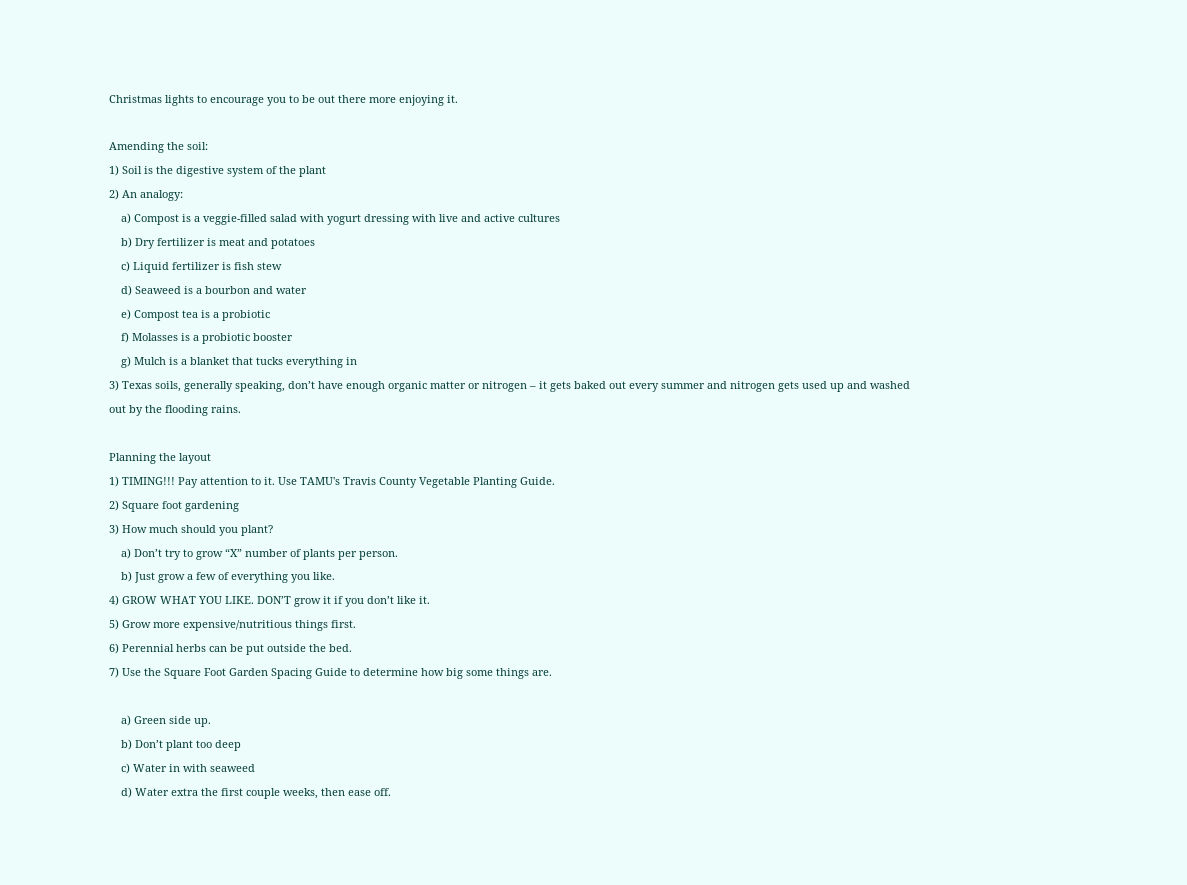Christmas lights to encourage you to be out there more enjoying it.

Amending the soil:
1) Soil is the digestive system of the plant
2) An analogy:
    a) Compost is a veggie-filled salad with yogurt dressing with live and active cultures
    b) Dry fertilizer is meat and potatoes
    c) Liquid fertilizer is fish stew
    d) Seaweed is a bourbon and water
    e) Compost tea is a probiotic
    f) Molasses is a probiotic booster
    g) Mulch is a blanket that tucks everything in
3) Texas soils, generally speaking, don’t have enough organic matter or nitrogen – it gets baked out every summer and nitrogen gets used up and washed out by the flooding rains.

Planning the layout
1) TIMING!!! Pay attention to it. Use TAMU's Travis County Vegetable Planting Guide.
2) Square foot gardening
3) How much should you plant?
    a) Don’t try to grow “X” number of plants per person.
    b) Just grow a few of everything you like.
4) GROW WHAT YOU LIKE. DON’T grow it if you don’t like it.
5) Grow more expensive/nutritious things first.
6) Perennial herbs can be put outside the bed.
7) Use the Square Foot Garden Spacing Guide to determine how big some things are.

    a) Green side up.
    b) Don’t plant too deep
    c) Water in with seaweed
    d) Water extra the first couple weeks, then ease off.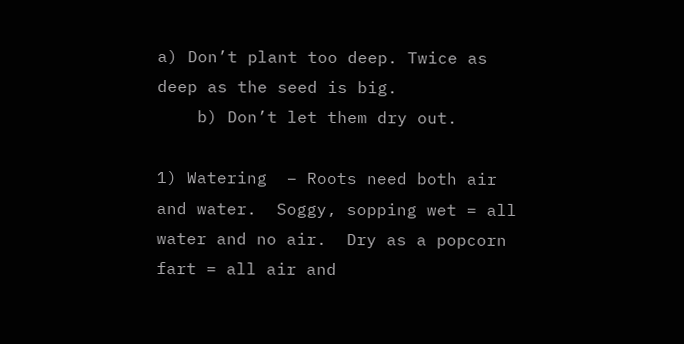a) Don’t plant too deep. Twice as deep as the seed is big.
    b) Don’t let them dry out.

1) Watering  – Roots need both air and water.  Soggy, sopping wet = all water and no air.  Dry as a popcorn fart = all air and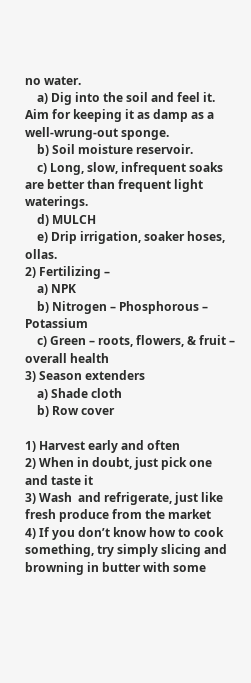no water.
    a) Dig into the soil and feel it.  Aim for keeping it as damp as a well-wrung-out sponge.
    b) Soil moisture reservoir.
    c) Long, slow, infrequent soaks are better than frequent light waterings.
    d) MULCH
    e) Drip irrigation, soaker hoses, ollas.
2) Fertilizing –
    a) NPK
    b) Nitrogen – Phosphorous – Potassium
    c) Green – roots, flowers, & fruit – overall health
3) Season extenders
    a) Shade cloth
    b) Row cover

1) Harvest early and often
2) When in doubt, just pick one and taste it
3) Wash  and refrigerate, just like fresh produce from the market
4) If you don’t know how to cook something, try simply slicing and browning in butter with some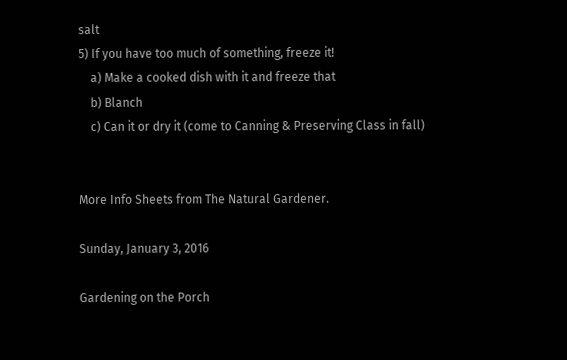salt
5) If you have too much of something, freeze it!
    a) Make a cooked dish with it and freeze that
    b) Blanch
    c) Can it or dry it (come to Canning & Preserving Class in fall)


More Info Sheets from The Natural Gardener.

Sunday, January 3, 2016

Gardening on the Porch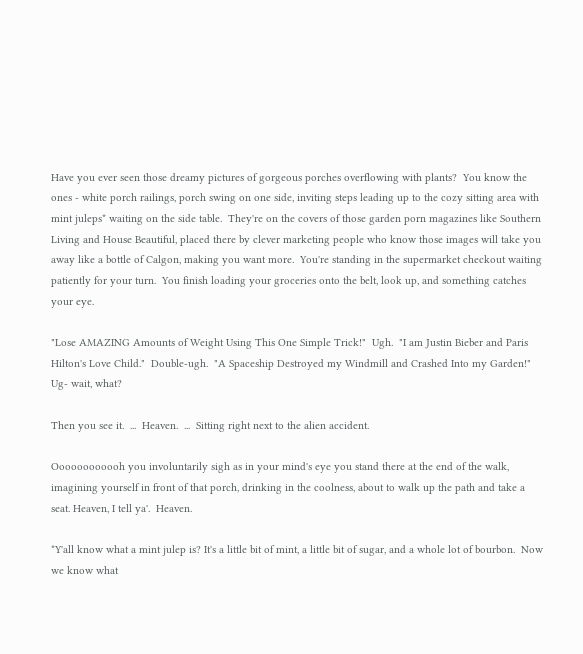Have you ever seen those dreamy pictures of gorgeous porches overflowing with plants?  You know the ones - white porch railings, porch swing on one side, inviting steps leading up to the cozy sitting area with mint juleps* waiting on the side table.  They're on the covers of those garden porn magazines like Southern Living and House Beautiful, placed there by clever marketing people who know those images will take you away like a bottle of Calgon, making you want more.  You're standing in the supermarket checkout waiting patiently for your turn.  You finish loading your groceries onto the belt, look up, and something catches your eye.

"Lose AMAZING Amounts of Weight Using This One Simple Trick!"  Ugh.  "I am Justin Bieber and Paris Hilton's Love Child."  Double-ugh.  "A Spaceship Destroyed my Windmill and Crashed Into my Garden!"  Ug- wait, what?

Then you see it.  ...  Heaven.  ...  Sitting right next to the alien accident.

Oooooooooooh you involuntarily sigh as in your mind's eye you stand there at the end of the walk, imagining yourself in front of that porch, drinking in the coolness, about to walk up the path and take a seat. Heaven, I tell ya'.  Heaven.

*Y'all know what a mint julep is? It's a little bit of mint, a little bit of sugar, and a whole lot of bourbon.  Now we know what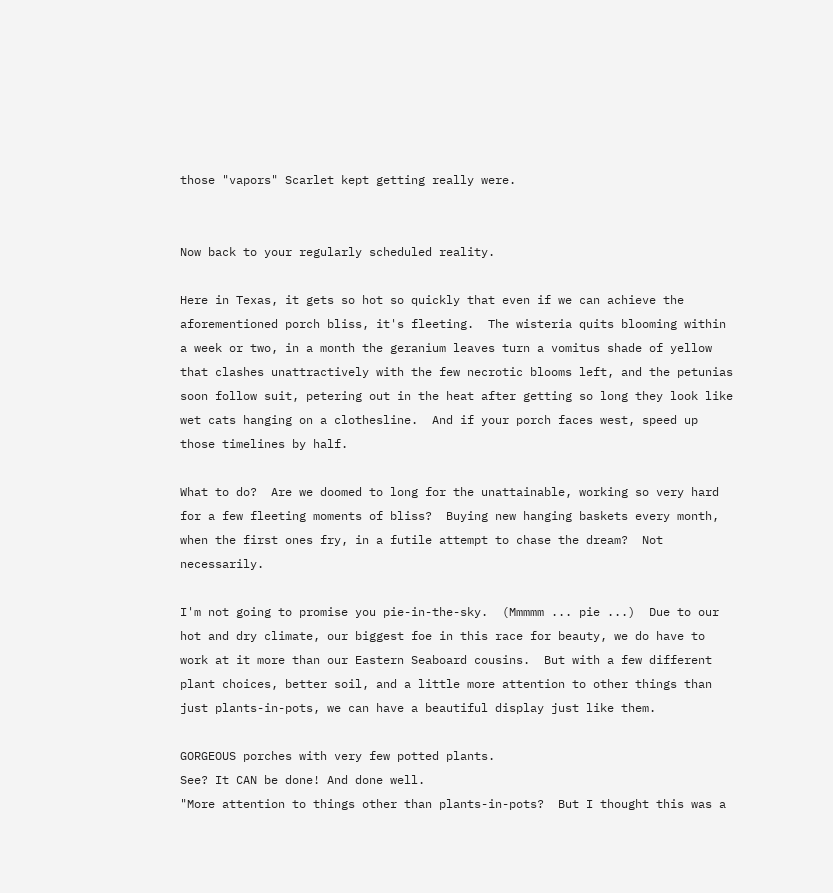those "vapors" Scarlet kept getting really were.


Now back to your regularly scheduled reality.

Here in Texas, it gets so hot so quickly that even if we can achieve the aforementioned porch bliss, it's fleeting.  The wisteria quits blooming within a week or two, in a month the geranium leaves turn a vomitus shade of yellow that clashes unattractively with the few necrotic blooms left, and the petunias soon follow suit, petering out in the heat after getting so long they look like wet cats hanging on a clothesline.  And if your porch faces west, speed up those timelines by half.

What to do?  Are we doomed to long for the unattainable, working so very hard for a few fleeting moments of bliss?  Buying new hanging baskets every month, when the first ones fry, in a futile attempt to chase the dream?  Not necessarily.

I'm not going to promise you pie-in-the-sky.  (Mmmmm ... pie ...)  Due to our hot and dry climate, our biggest foe in this race for beauty, we do have to work at it more than our Eastern Seaboard cousins.  But with a few different plant choices, better soil, and a little more attention to other things than just plants-in-pots, we can have a beautiful display just like them.

GORGEOUS porches with very few potted plants.
See? It CAN be done! And done well.
"More attention to things other than plants-in-pots?  But I thought this was a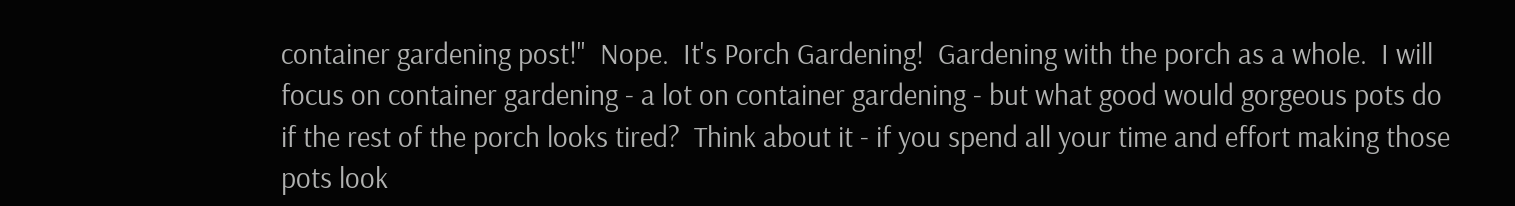container gardening post!"  Nope.  It's Porch Gardening!  Gardening with the porch as a whole.  I will focus on container gardening - a lot on container gardening - but what good would gorgeous pots do if the rest of the porch looks tired?  Think about it - if you spend all your time and effort making those pots look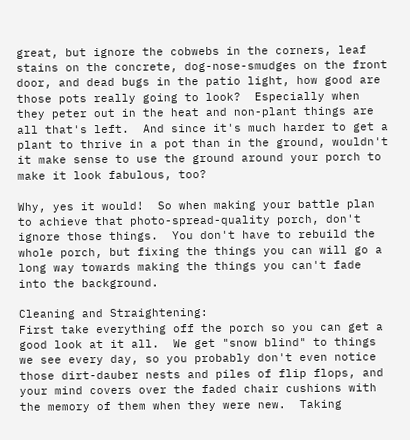great, but ignore the cobwebs in the corners, leaf stains on the concrete, dog-nose-smudges on the front door, and dead bugs in the patio light, how good are those pots really going to look?  Especially when they peter out in the heat and non-plant things are all that's left.  And since it's much harder to get a plant to thrive in a pot than in the ground, wouldn't it make sense to use the ground around your porch to make it look fabulous, too?

Why, yes it would!  So when making your battle plan to achieve that photo-spread-quality porch, don't ignore those things.  You don't have to rebuild the whole porch, but fixing the things you can will go a long way towards making the things you can't fade into the background.

Cleaning and Straightening:
First take everything off the porch so you can get a good look at it all.  We get "snow blind" to things we see every day, so you probably don't even notice those dirt-dauber nests and piles of flip flops, and your mind covers over the faded chair cushions with the memory of them when they were new.  Taking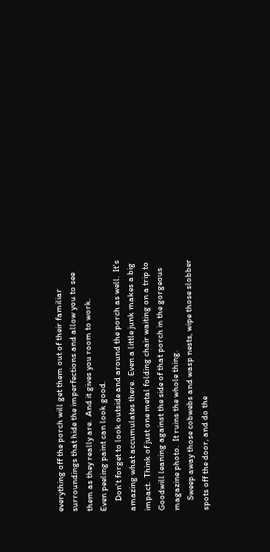everything off the porch will get them out of their familiar surroundings that hide the imperfections and allow you to see them as they really are.  And it gives you room to work.
Even peeling paint can look good.
     Don't forget to look outside and around the porch as well.  It's amazing what accumulates there.  Even a little junk makes a big impact.  Think of just one metal folding chair waiting on a trip to Goodwill leaning against the side of that porch in the gorgeous magazine photo.  It ruins the whole thing.
     Sweep away those cobwebs and wasp nests, wipe those slobber spots off the door, and do the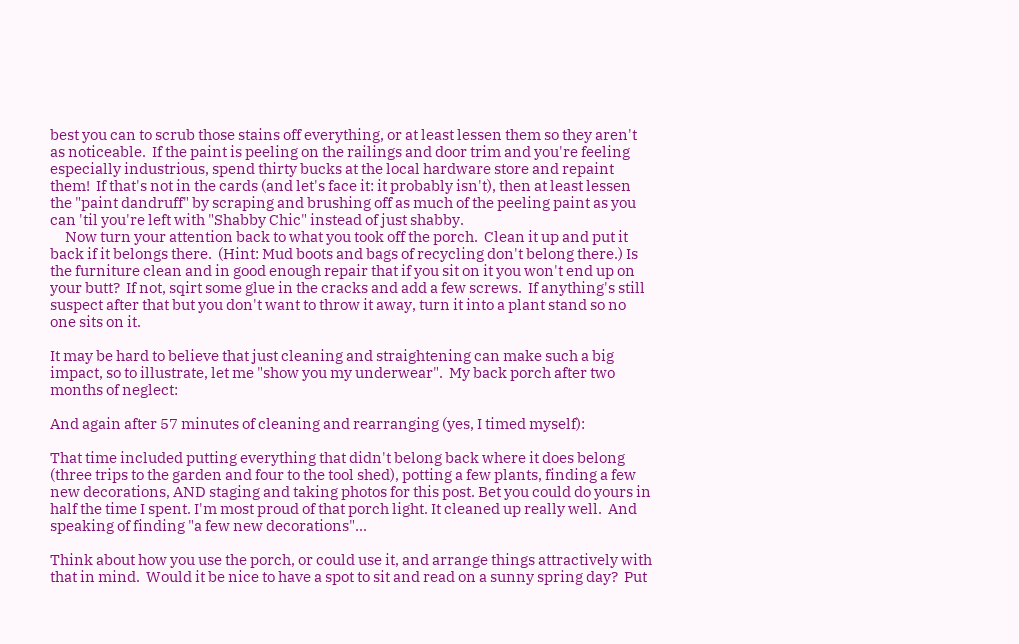best you can to scrub those stains off everything, or at least lessen them so they aren't as noticeable.  If the paint is peeling on the railings and door trim and you're feeling especially industrious, spend thirty bucks at the local hardware store and repaint them!  If that's not in the cards (and let's face it: it probably isn't), then at least lessen the "paint dandruff" by scraping and brushing off as much of the peeling paint as you can 'til you're left with "Shabby Chic" instead of just shabby.
     Now turn your attention back to what you took off the porch.  Clean it up and put it back if it belongs there.  (Hint: Mud boots and bags of recycling don't belong there.) Is the furniture clean and in good enough repair that if you sit on it you won't end up on your butt?  If not, sqirt some glue in the cracks and add a few screws.  If anything's still suspect after that but you don't want to throw it away, turn it into a plant stand so no one sits on it.

It may be hard to believe that just cleaning and straightening can make such a big impact, so to illustrate, let me "show you my underwear".  My back porch after two months of neglect:

And again after 57 minutes of cleaning and rearranging (yes, I timed myself):

That time included putting everything that didn't belong back where it does belong (three trips to the garden and four to the tool shed), potting a few plants, finding a few new decorations, AND staging and taking photos for this post. Bet you could do yours in half the time I spent. I'm most proud of that porch light. It cleaned up really well.  And speaking of finding "a few new decorations"...

Think about how you use the porch, or could use it, and arrange things attractively with that in mind.  Would it be nice to have a spot to sit and read on a sunny spring day?  Put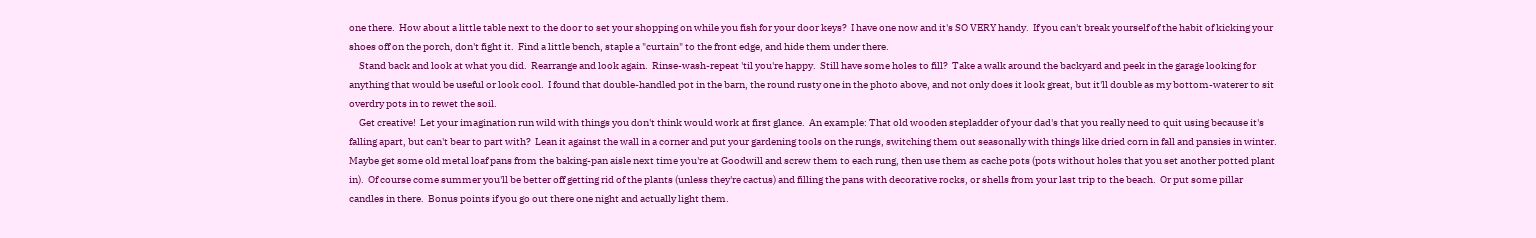one there.  How about a little table next to the door to set your shopping on while you fish for your door keys?  I have one now and it's SO VERY handy.  If you can't break yourself of the habit of kicking your shoes off on the porch, don't fight it.  Find a little bench, staple a "curtain" to the front edge, and hide them under there.
     Stand back and look at what you did.  Rearrange and look again.  Rinse-wash-repeat 'til you're happy.  Still have some holes to fill?  Take a walk around the backyard and peek in the garage looking for anything that would be useful or look cool.  I found that double-handled pot in the barn, the round rusty one in the photo above, and not only does it look great, but it'll double as my bottom-waterer to sit overdry pots in to rewet the soil.
     Get creative!  Let your imagination run wild with things you don't think would work at first glance.  An example: That old wooden stepladder of your dad's that you really need to quit using because it's falling apart, but can't bear to part with?  Lean it against the wall in a corner and put your gardening tools on the rungs, switching them out seasonally with things like dried corn in fall and pansies in winter.  Maybe get some old metal loaf pans from the baking-pan aisle next time you're at Goodwill and screw them to each rung, then use them as cache pots (pots without holes that you set another potted plant in).  Of course come summer you'll be better off getting rid of the plants (unless they're cactus) and filling the pans with decorative rocks, or shells from your last trip to the beach.  Or put some pillar candles in there.  Bonus points if you go out there one night and actually light them.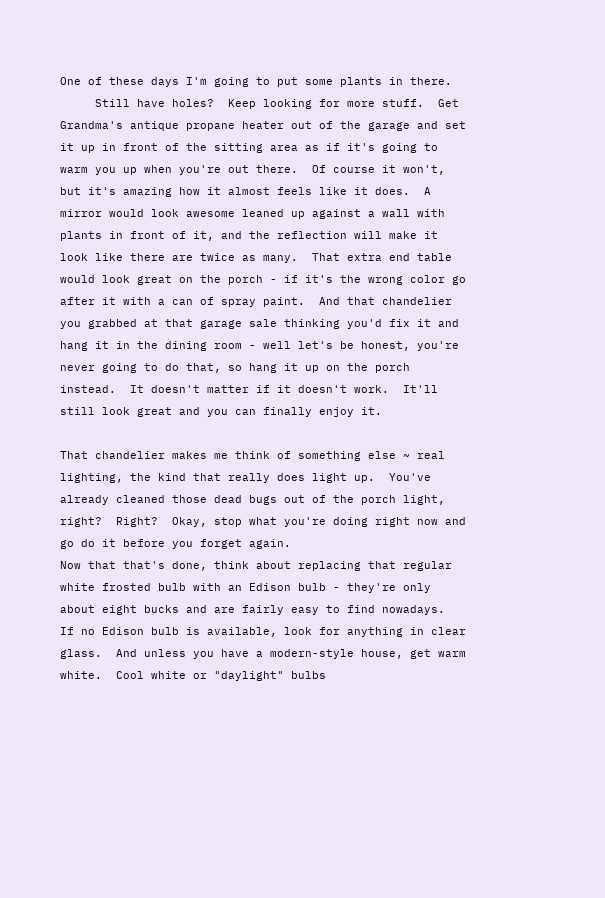One of these days I'm going to put some plants in there.
     Still have holes?  Keep looking for more stuff.  Get Grandma's antique propane heater out of the garage and set it up in front of the sitting area as if it's going to warm you up when you're out there.  Of course it won't, but it's amazing how it almost feels like it does.  A mirror would look awesome leaned up against a wall with plants in front of it, and the reflection will make it look like there are twice as many.  That extra end table would look great on the porch - if it's the wrong color go after it with a can of spray paint.  And that chandelier you grabbed at that garage sale thinking you'd fix it and hang it in the dining room - well let's be honest, you're never going to do that, so hang it up on the porch instead.  It doesn't matter if it doesn't work.  It'll still look great and you can finally enjoy it.

That chandelier makes me think of something else ~ real lighting, the kind that really does light up.  You've already cleaned those dead bugs out of the porch light, right?  Right?  Okay, stop what you're doing right now and go do it before you forget again.
Now that that's done, think about replacing that regular white frosted bulb with an Edison bulb - they're only about eight bucks and are fairly easy to find nowadays.  If no Edison bulb is available, look for anything in clear glass.  And unless you have a modern-style house, get warm white.  Cool white or "daylight" bulbs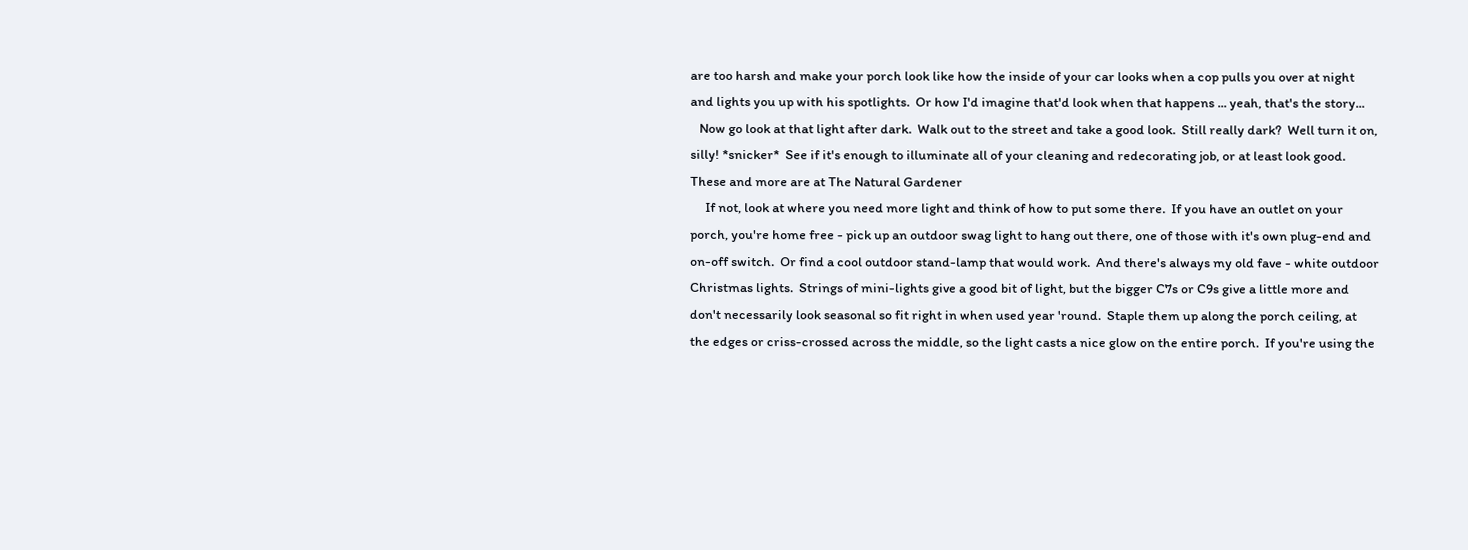are too harsh and make your porch look like how the inside of your car looks when a cop pulls you over at night and lights you up with his spotlights.  Or how I'd imagine that'd look when that happens ... yeah, that's the story...
   Now go look at that light after dark.  Walk out to the street and take a good look.  Still really dark?  Well turn it on, silly! *snicker*  See if it's enough to illuminate all of your cleaning and redecorating job, or at least look good.
These and more are at The Natural Gardener
     If not, look at where you need more light and think of how to put some there.  If you have an outlet on your porch, you're home free - pick up an outdoor swag light to hang out there, one of those with it's own plug-end and on-off switch.  Or find a cool outdoor stand-lamp that would work.  And there's always my old fave - white outdoor Christmas lights.  Strings of mini-lights give a good bit of light, but the bigger C7s or C9s give a little more and don't necessarily look seasonal so fit right in when used year 'round.  Staple them up along the porch ceiling, at the edges or criss-crossed across the middle, so the light casts a nice glow on the entire porch.  If you're using the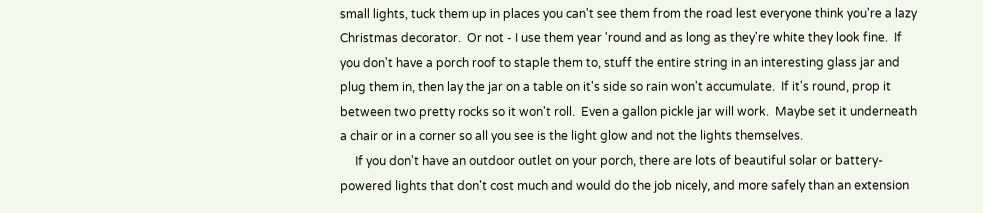small lights, tuck them up in places you can't see them from the road lest everyone think you're a lazy Christmas decorator.  Or not - I use them year 'round and as long as they're white they look fine.  If you don't have a porch roof to staple them to, stuff the entire string in an interesting glass jar and plug them in, then lay the jar on a table on it's side so rain won't accumulate.  If it's round, prop it between two pretty rocks so it won't roll.  Even a gallon pickle jar will work.  Maybe set it underneath a chair or in a corner so all you see is the light glow and not the lights themselves.
     If you don't have an outdoor outlet on your porch, there are lots of beautiful solar or battery-powered lights that don't cost much and would do the job nicely, and more safely than an extension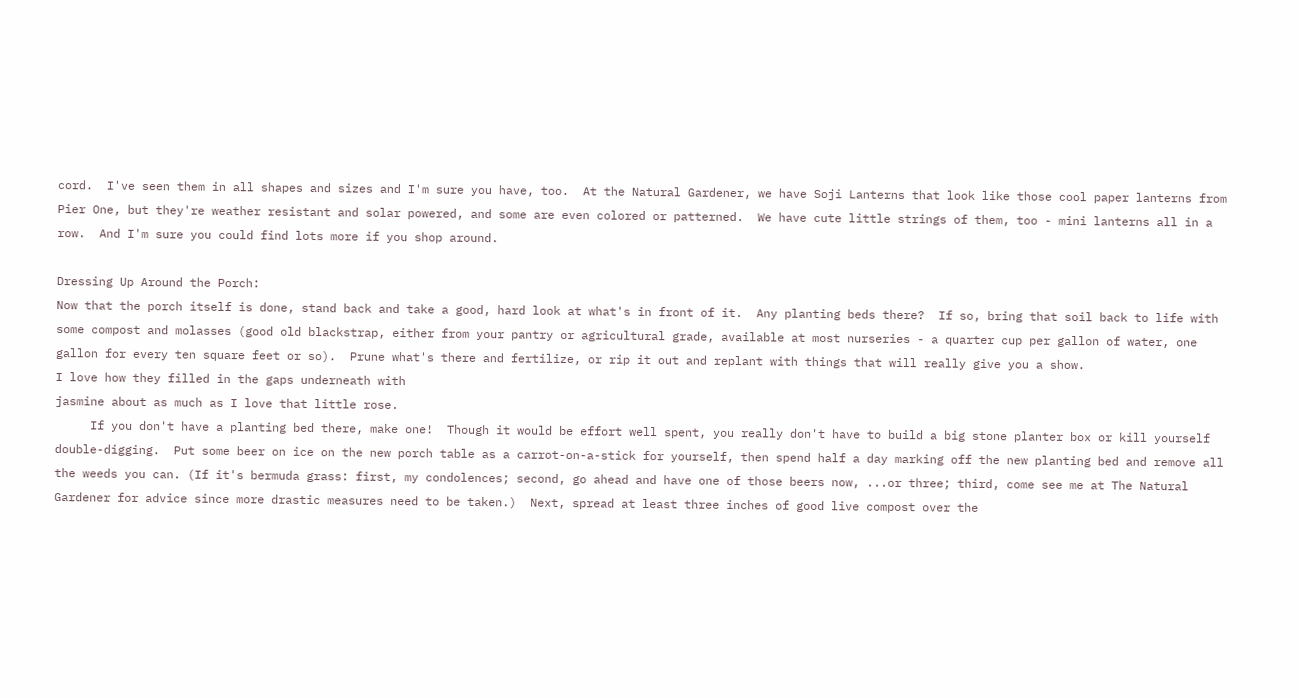cord.  I've seen them in all shapes and sizes and I'm sure you have, too.  At the Natural Gardener, we have Soji Lanterns that look like those cool paper lanterns from Pier One, but they're weather resistant and solar powered, and some are even colored or patterned.  We have cute little strings of them, too - mini lanterns all in a row.  And I'm sure you could find lots more if you shop around.

Dressing Up Around the Porch:
Now that the porch itself is done, stand back and take a good, hard look at what's in front of it.  Any planting beds there?  If so, bring that soil back to life with some compost and molasses (good old blackstrap, either from your pantry or agricultural grade, available at most nurseries - a quarter cup per gallon of water, one gallon for every ten square feet or so).  Prune what's there and fertilize, or rip it out and replant with things that will really give you a show.
I love how they filled in the gaps underneath with
jasmine about as much as I love that little rose.
     If you don't have a planting bed there, make one!  Though it would be effort well spent, you really don't have to build a big stone planter box or kill yourself double-digging.  Put some beer on ice on the new porch table as a carrot-on-a-stick for yourself, then spend half a day marking off the new planting bed and remove all the weeds you can. (If it's bermuda grass: first, my condolences; second, go ahead and have one of those beers now, ...or three; third, come see me at The Natural Gardener for advice since more drastic measures need to be taken.)  Next, spread at least three inches of good live compost over the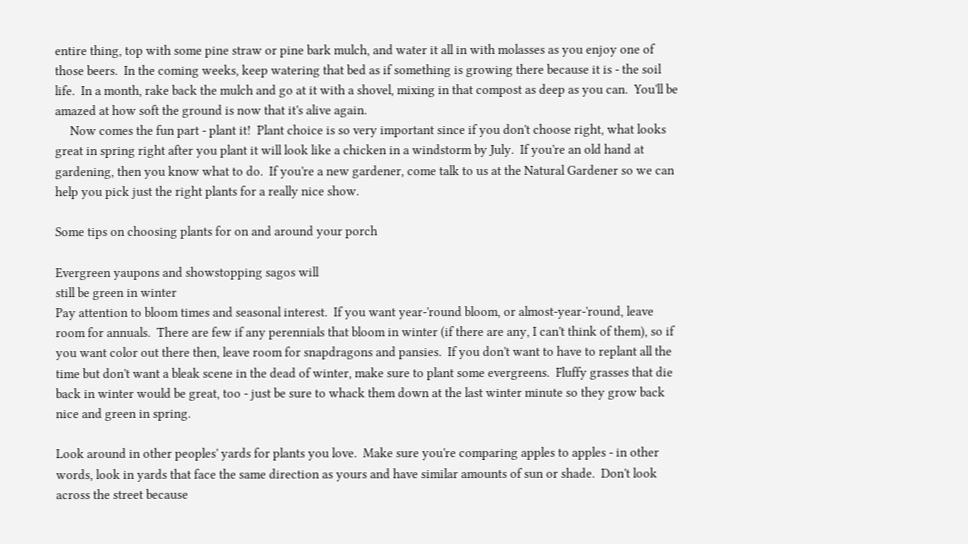entire thing, top with some pine straw or pine bark mulch, and water it all in with molasses as you enjoy one of those beers.  In the coming weeks, keep watering that bed as if something is growing there because it is - the soil life.  In a month, rake back the mulch and go at it with a shovel, mixing in that compost as deep as you can.  You'll be amazed at how soft the ground is now that it's alive again.
     Now comes the fun part - plant it!  Plant choice is so very important since if you don't choose right, what looks great in spring right after you plant it will look like a chicken in a windstorm by July.  If you're an old hand at gardening, then you know what to do.  If you're a new gardener, come talk to us at the Natural Gardener so we can help you pick just the right plants for a really nice show.

Some tips on choosing plants for on and around your porch

Evergreen yaupons and showstopping sagos will
still be green in winter
Pay attention to bloom times and seasonal interest.  If you want year-'round bloom, or almost-year-'round, leave room for annuals.  There are few if any perennials that bloom in winter (if there are any, I can't think of them), so if you want color out there then, leave room for snapdragons and pansies.  If you don't want to have to replant all the time but don't want a bleak scene in the dead of winter, make sure to plant some evergreens.  Fluffy grasses that die back in winter would be great, too - just be sure to whack them down at the last winter minute so they grow back nice and green in spring.

Look around in other peoples' yards for plants you love.  Make sure you're comparing apples to apples - in other words, look in yards that face the same direction as yours and have similar amounts of sun or shade.  Don't look across the street because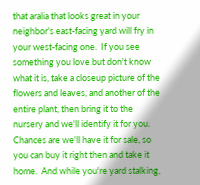that aralia that looks great in your neighbor's east-facing yard will fry in your west-facing one.  If you see something you love but don't know what it is, take a closeup picture of the flowers and leaves, and another of the entire plant, then bring it to the nursery and we'll identify it for you.  Chances are we'll have it for sale, so you can buy it right then and take it home.  And while you're yard stalking,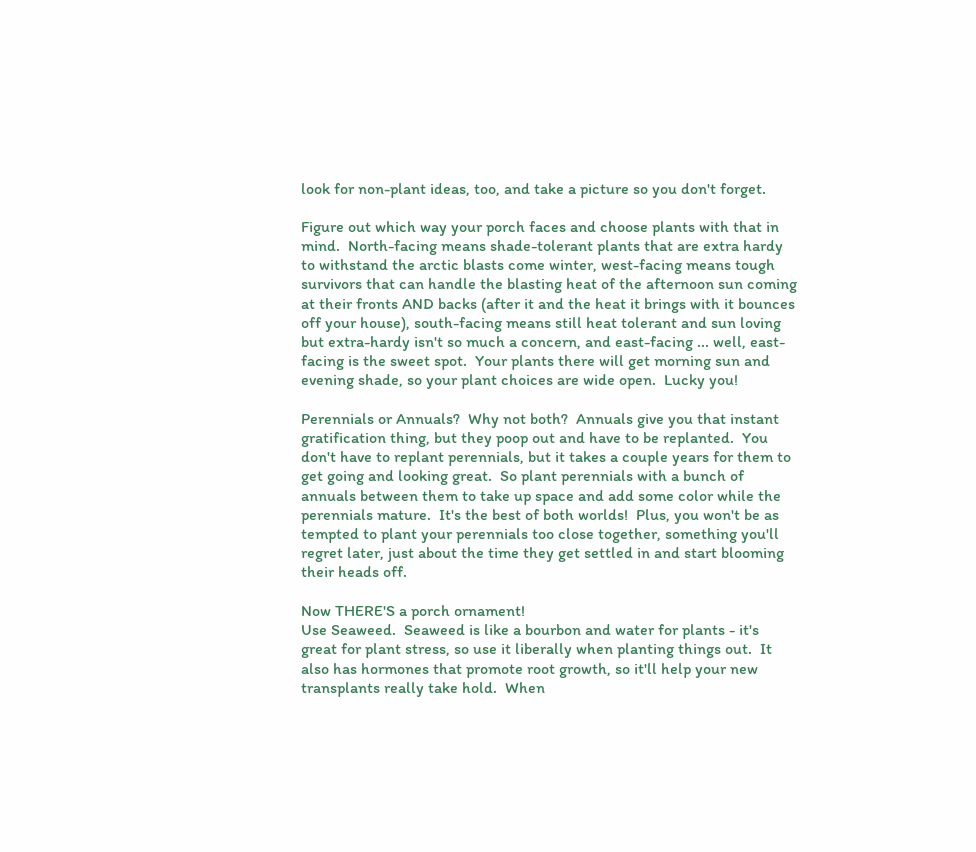look for non-plant ideas, too, and take a picture so you don't forget.

Figure out which way your porch faces and choose plants with that in mind.  North-facing means shade-tolerant plants that are extra hardy to withstand the arctic blasts come winter, west-facing means tough survivors that can handle the blasting heat of the afternoon sun coming at their fronts AND backs (after it and the heat it brings with it bounces off your house), south-facing means still heat tolerant and sun loving but extra-hardy isn't so much a concern, and east-facing ... well, east-facing is the sweet spot.  Your plants there will get morning sun and evening shade, so your plant choices are wide open.  Lucky you!

Perennials or Annuals?  Why not both?  Annuals give you that instant gratification thing, but they poop out and have to be replanted.  You don't have to replant perennials, but it takes a couple years for them to get going and looking great.  So plant perennials with a bunch of annuals between them to take up space and add some color while the perennials mature.  It's the best of both worlds!  Plus, you won't be as tempted to plant your perennials too close together, something you'll regret later, just about the time they get settled in and start blooming their heads off.

Now THERE'S a porch ornament!
Use Seaweed.  Seaweed is like a bourbon and water for plants - it's great for plant stress, so use it liberally when planting things out.  It also has hormones that promote root growth, so it'll help your new transplants really take hold.  When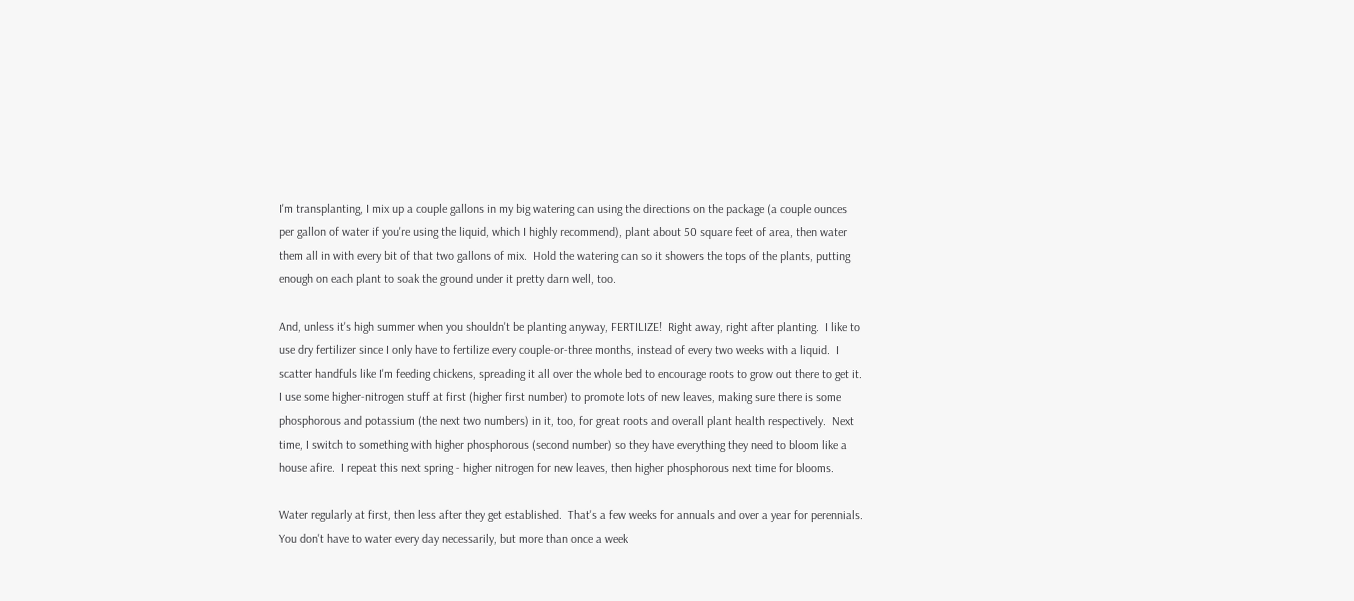I'm transplanting, I mix up a couple gallons in my big watering can using the directions on the package (a couple ounces per gallon of water if you're using the liquid, which I highly recommend), plant about 50 square feet of area, then water them all in with every bit of that two gallons of mix.  Hold the watering can so it showers the tops of the plants, putting enough on each plant to soak the ground under it pretty darn well, too.

And, unless it's high summer when you shouldn't be planting anyway, FERTILIZE!  Right away, right after planting.  I like to use dry fertilizer since I only have to fertilize every couple-or-three months, instead of every two weeks with a liquid.  I scatter handfuls like I'm feeding chickens, spreading it all over the whole bed to encourage roots to grow out there to get it.  I use some higher-nitrogen stuff at first (higher first number) to promote lots of new leaves, making sure there is some phosphorous and potassium (the next two numbers) in it, too, for great roots and overall plant health respectively.  Next time, I switch to something with higher phosphorous (second number) so they have everything they need to bloom like a house afire.  I repeat this next spring - higher nitrogen for new leaves, then higher phosphorous next time for blooms.

Water regularly at first, then less after they get established.  That's a few weeks for annuals and over a year for perennials.  You don't have to water every day necessarily, but more than once a week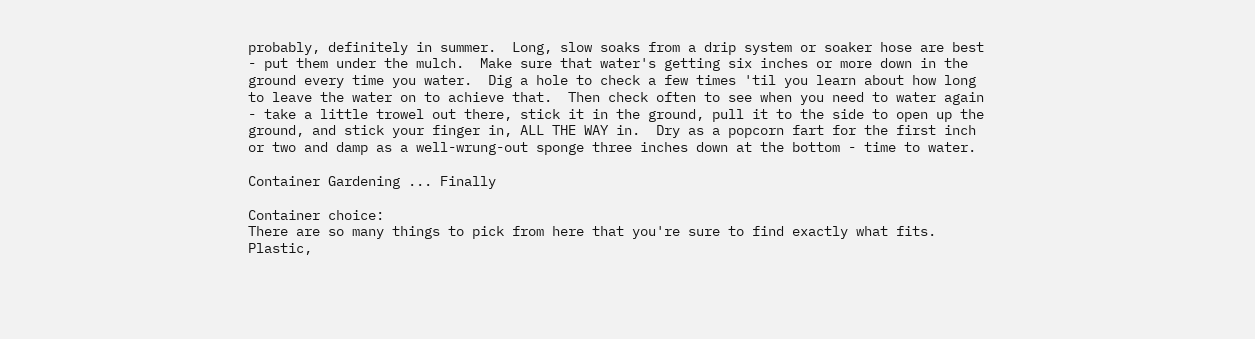probably, definitely in summer.  Long, slow soaks from a drip system or soaker hose are best - put them under the mulch.  Make sure that water's getting six inches or more down in the ground every time you water.  Dig a hole to check a few times 'til you learn about how long to leave the water on to achieve that.  Then check often to see when you need to water again - take a little trowel out there, stick it in the ground, pull it to the side to open up the ground, and stick your finger in, ALL THE WAY in.  Dry as a popcorn fart for the first inch or two and damp as a well-wrung-out sponge three inches down at the bottom - time to water.

Container Gardening ... Finally

Container choice:
There are so many things to pick from here that you're sure to find exactly what fits.  Plastic,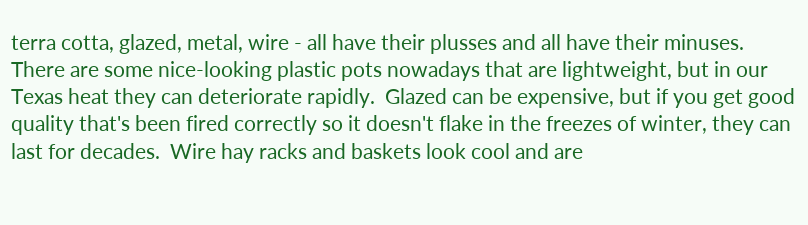terra cotta, glazed, metal, wire - all have their plusses and all have their minuses.  There are some nice-looking plastic pots nowadays that are lightweight, but in our Texas heat they can deteriorate rapidly.  Glazed can be expensive, but if you get good quality that's been fired correctly so it doesn't flake in the freezes of winter, they can last for decades.  Wire hay racks and baskets look cool and are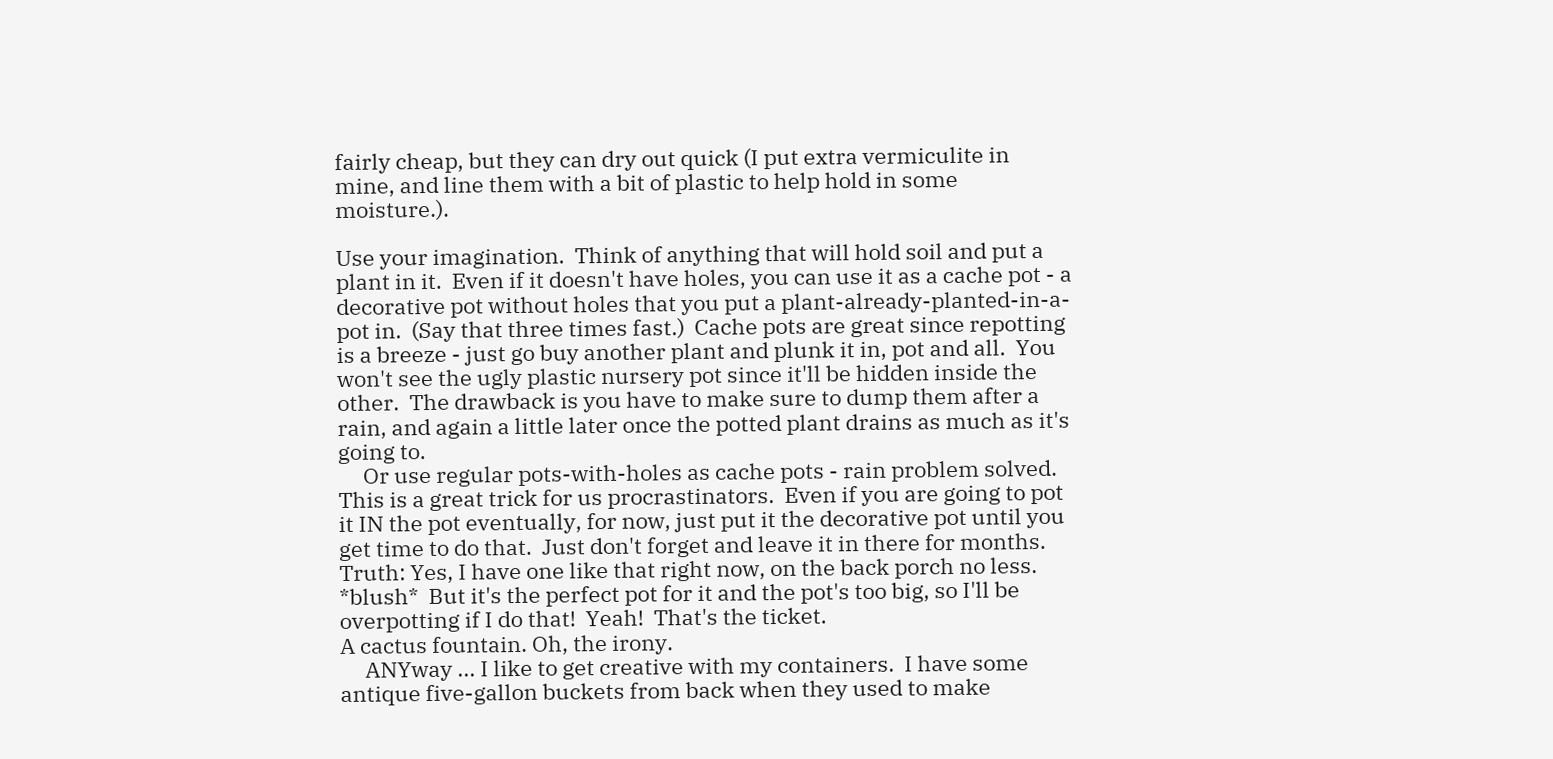fairly cheap, but they can dry out quick (I put extra vermiculite in mine, and line them with a bit of plastic to help hold in some moisture.).

Use your imagination.  Think of anything that will hold soil and put a plant in it.  Even if it doesn't have holes, you can use it as a cache pot - a decorative pot without holes that you put a plant-already-planted-in-a-pot in.  (Say that three times fast.)  Cache pots are great since repotting is a breeze - just go buy another plant and plunk it in, pot and all.  You won't see the ugly plastic nursery pot since it'll be hidden inside the other.  The drawback is you have to make sure to dump them after a rain, and again a little later once the potted plant drains as much as it's going to.
     Or use regular pots-with-holes as cache pots - rain problem solved.  This is a great trick for us procrastinators.  Even if you are going to pot it IN the pot eventually, for now, just put it the decorative pot until you get time to do that.  Just don't forget and leave it in there for months.  Truth: Yes, I have one like that right now, on the back porch no less. *blush*  But it's the perfect pot for it and the pot's too big, so I'll be overpotting if I do that!  Yeah!  That's the ticket.
A cactus fountain. Oh, the irony.
     ANYway ... I like to get creative with my containers.  I have some antique five-gallon buckets from back when they used to make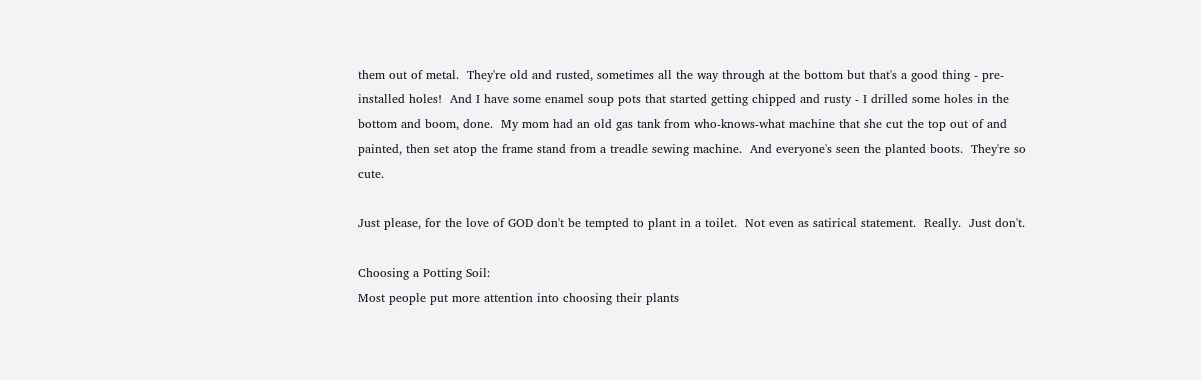them out of metal.  They're old and rusted, sometimes all the way through at the bottom but that's a good thing - pre-installed holes!  And I have some enamel soup pots that started getting chipped and rusty - I drilled some holes in the bottom and boom, done.  My mom had an old gas tank from who-knows-what machine that she cut the top out of and painted, then set atop the frame stand from a treadle sewing machine.  And everyone's seen the planted boots.  They're so cute.

Just please, for the love of GOD don't be tempted to plant in a toilet.  Not even as satirical statement.  Really.  Just don't.

Choosing a Potting Soil:
Most people put more attention into choosing their plants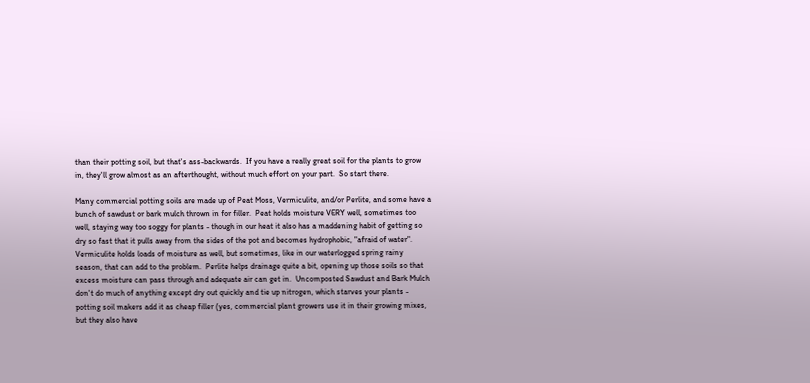than their potting soil, but that's ass-backwards.  If you have a really great soil for the plants to grow in, they'll grow almost as an afterthought, without much effort on your part.  So start there.

Many commercial potting soils are made up of Peat Moss, Vermiculite, and/or Perlite, and some have a bunch of sawdust or bark mulch thrown in for filler.  Peat holds moisture VERY well, sometimes too well, staying way too soggy for plants - though in our heat it also has a maddening habit of getting so dry so fast that it pulls away from the sides of the pot and becomes hydrophobic, "afraid of water".  Vermiculite holds loads of moisture as well, but sometimes, like in our waterlogged spring rainy season, that can add to the problem.  Perlite helps drainage quite a bit, opening up those soils so that excess moisture can pass through and adequate air can get in.  Uncomposted Sawdust and Bark Mulch don't do much of anything except dry out quickly and tie up nitrogen, which starves your plants - potting soil makers add it as cheap filler (yes, commercial plant growers use it in their growing mixes, but they also have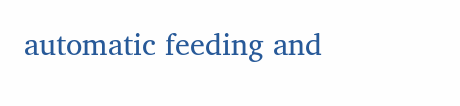automatic feeding and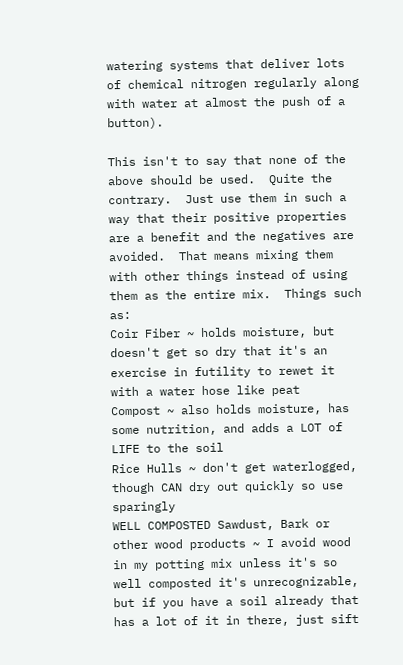watering systems that deliver lots of chemical nitrogen regularly along with water at almost the push of a button).

This isn't to say that none of the above should be used.  Quite the contrary.  Just use them in such a way that their positive properties are a benefit and the negatives are avoided.  That means mixing them with other things instead of using them as the entire mix.  Things such as:
Coir Fiber ~ holds moisture, but doesn't get so dry that it's an exercise in futility to rewet it with a water hose like peat
Compost ~ also holds moisture, has some nutrition, and adds a LOT of LIFE to the soil
Rice Hulls ~ don't get waterlogged, though CAN dry out quickly so use sparingly
WELL COMPOSTED Sawdust, Bark or other wood products ~ I avoid wood in my potting mix unless it's so well composted it's unrecognizable, but if you have a soil already that has a lot of it in there, just sift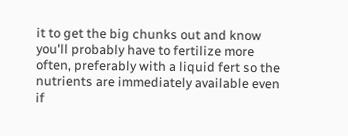it to get the big chunks out and know you'll probably have to fertilize more often, preferably with a liquid fert so the nutrients are immediately available even if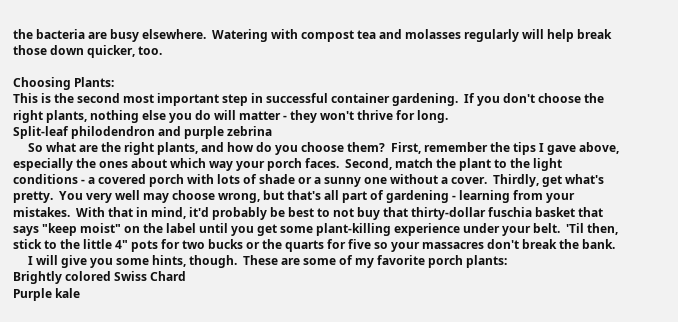the bacteria are busy elsewhere.  Watering with compost tea and molasses regularly will help break those down quicker, too.

Choosing Plants:
This is the second most important step in successful container gardening.  If you don't choose the right plants, nothing else you do will matter - they won't thrive for long.
Split-leaf philodendron and purple zebrina
     So what are the right plants, and how do you choose them?  First, remember the tips I gave above, especially the ones about which way your porch faces.  Second, match the plant to the light conditions - a covered porch with lots of shade or a sunny one without a cover.  Thirdly, get what's pretty.  You very well may choose wrong, but that's all part of gardening - learning from your mistakes.  With that in mind, it'd probably be best to not buy that thirty-dollar fuschia basket that says "keep moist" on the label until you get some plant-killing experience under your belt.  'Til then, stick to the little 4" pots for two bucks or the quarts for five so your massacres don't break the bank.
     I will give you some hints, though.  These are some of my favorite porch plants:
Brightly colored Swiss Chard
Purple kale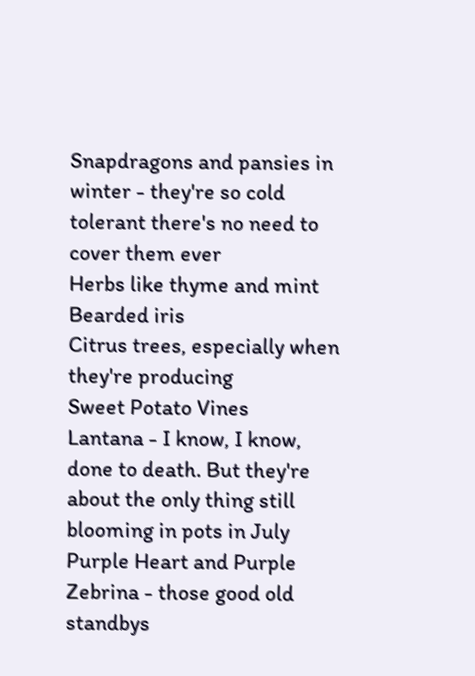Snapdragons and pansies in winter - they're so cold tolerant there's no need to cover them ever
Herbs like thyme and mint
Bearded iris
Citrus trees, especially when they're producing
Sweet Potato Vines
Lantana - I know, I know, done to death. But they're about the only thing still blooming in pots in July
Purple Heart and Purple Zebrina - those good old standbys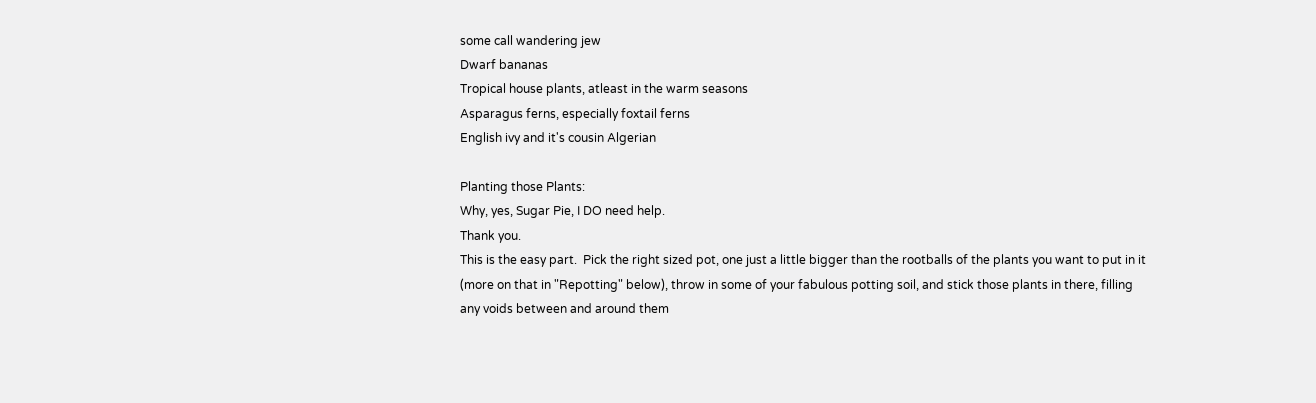some call wandering jew
Dwarf bananas
Tropical house plants, atleast in the warm seasons
Asparagus ferns, especially foxtail ferns
English ivy and it's cousin Algerian

Planting those Plants:
Why, yes, Sugar Pie, I DO need help.
Thank you.
This is the easy part.  Pick the right sized pot, one just a little bigger than the rootballs of the plants you want to put in it (more on that in "Repotting" below), throw in some of your fabulous potting soil, and stick those plants in there, filling any voids between and around them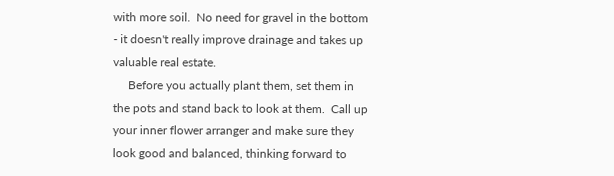with more soil.  No need for gravel in the bottom - it doesn't really improve drainage and takes up valuable real estate.
     Before you actually plant them, set them in the pots and stand back to look at them.  Call up your inner flower arranger and make sure they look good and balanced, thinking forward to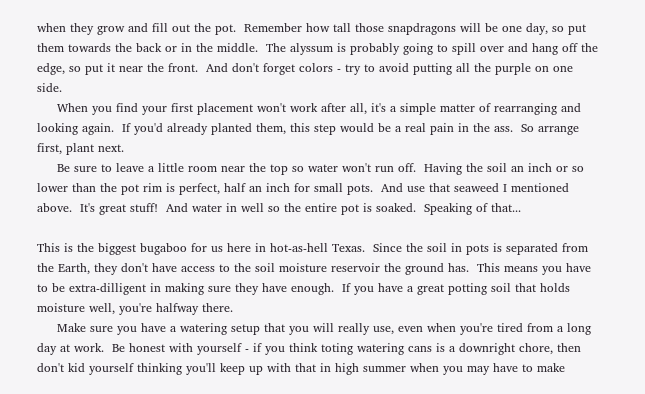when they grow and fill out the pot.  Remember how tall those snapdragons will be one day, so put them towards the back or in the middle.  The alyssum is probably going to spill over and hang off the edge, so put it near the front.  And don't forget colors - try to avoid putting all the purple on one side.
     When you find your first placement won't work after all, it's a simple matter of rearranging and looking again.  If you'd already planted them, this step would be a real pain in the ass.  So arrange first, plant next.
     Be sure to leave a little room near the top so water won't run off.  Having the soil an inch or so lower than the pot rim is perfect, half an inch for small pots.  And use that seaweed I mentioned above.  It's great stuff!  And water in well so the entire pot is soaked.  Speaking of that...

This is the biggest bugaboo for us here in hot-as-hell Texas.  Since the soil in pots is separated from the Earth, they don't have access to the soil moisture reservoir the ground has.  This means you have to be extra-dilligent in making sure they have enough.  If you have a great potting soil that holds moisture well, you're halfway there.
     Make sure you have a watering setup that you will really use, even when you're tired from a long day at work.  Be honest with yourself - if you think toting watering cans is a downright chore, then don't kid yourself thinking you'll keep up with that in high summer when you may have to make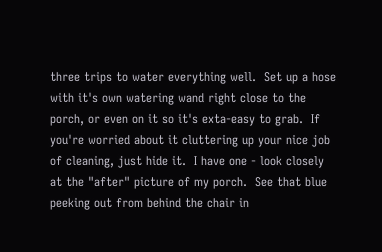three trips to water everything well.  Set up a hose with it's own watering wand right close to the porch, or even on it so it's exta-easy to grab.  If you're worried about it cluttering up your nice job of cleaning, just hide it.  I have one - look closely at the "after" picture of my porch.  See that blue peeking out from behind the chair in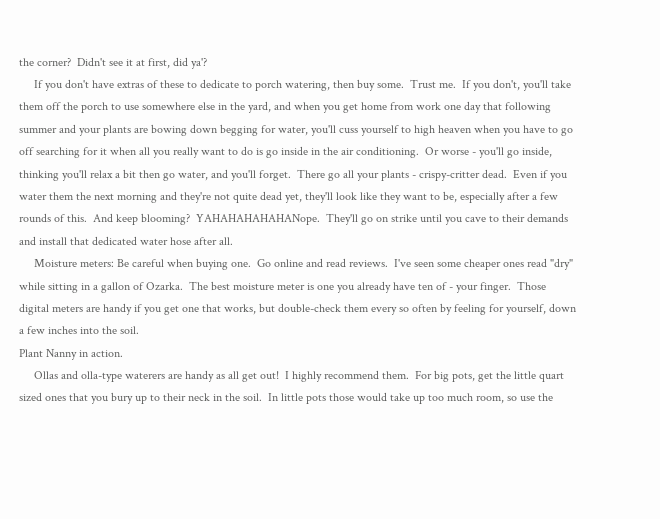the corner?  Didn't see it at first, did ya'?
     If you don't have extras of these to dedicate to porch watering, then buy some.  Trust me.  If you don't, you'll take them off the porch to use somewhere else in the yard, and when you get home from work one day that following summer and your plants are bowing down begging for water, you'll cuss yourself to high heaven when you have to go off searching for it when all you really want to do is go inside in the air conditioning.  Or worse - you'll go inside, thinking you'll relax a bit then go water, and you'll forget.  There go all your plants - crispy-critter dead.  Even if you water them the next morning and they're not quite dead yet, they'll look like they want to be, especially after a few rounds of this.  And keep blooming?  YAHAHAHAHAHANope.  They'll go on strike until you cave to their demands and install that dedicated water hose after all.
     Moisture meters: Be careful when buying one.  Go online and read reviews.  I've seen some cheaper ones read "dry" while sitting in a gallon of Ozarka.  The best moisture meter is one you already have ten of - your finger.  Those digital meters are handy if you get one that works, but double-check them every so often by feeling for yourself, down a few inches into the soil.
Plant Nanny in action.
     Ollas and olla-type waterers are handy as all get out!  I highly recommend them.  For big pots, get the little quart sized ones that you bury up to their neck in the soil.  In little pots those would take up too much room, so use the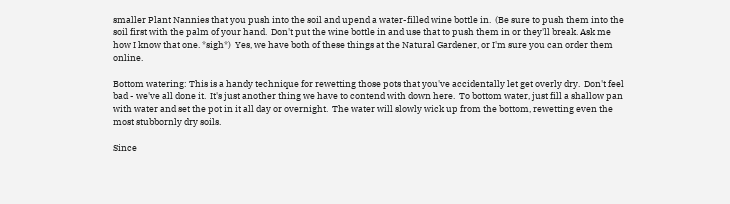smaller Plant Nannies that you push into the soil and upend a water-filled wine bottle in.  (Be sure to push them into the soil first with the palm of your hand.  Don't put the wine bottle in and use that to push them in or they'll break. Ask me how I know that one. *sigh*)  Yes, we have both of these things at the Natural Gardener, or I'm sure you can order them online.

Bottom watering: This is a handy technique for rewetting those pots that you've accidentally let get overly dry.  Don't feel bad - we've all done it.  It's just another thing we have to contend with down here.  To bottom water, just fill a shallow pan with water and set the pot in it all day or overnight.  The water will slowly wick up from the bottom, rewetting even the most stubbornly dry soils.

Since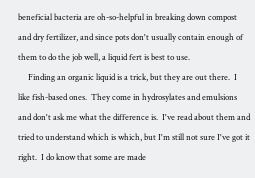beneficial bacteria are oh-so-helpful in breaking down compost and dry fertilizer, and since pots don't usually contain enough of them to do the job well, a liquid fert is best to use.
     Finding an organic liquid is a trick, but they are out there.  I like fish-based ones.  They come in hydrosylates and emulsions and don't ask me what the difference is.  I've read about them and tried to understand which is which, but I'm still not sure I've got it right.  I do know that some are made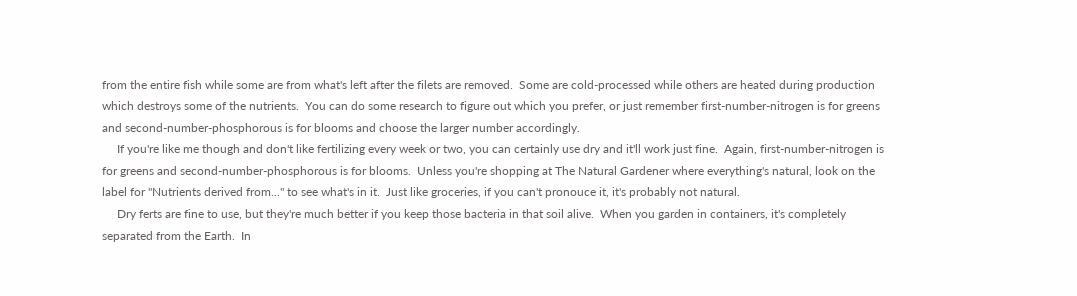from the entire fish while some are from what's left after the filets are removed.  Some are cold-processed while others are heated during production which destroys some of the nutrients.  You can do some research to figure out which you prefer, or just remember first-number-nitrogen is for greens and second-number-phosphorous is for blooms and choose the larger number accordingly.
     If you're like me though and don't like fertilizing every week or two, you can certainly use dry and it'll work just fine.  Again, first-number-nitrogen is for greens and second-number-phosphorous is for blooms.  Unless you're shopping at The Natural Gardener where everything's natural, look on the label for "Nutrients derived from..." to see what's in it.  Just like groceries, if you can't pronouce it, it's probably not natural.
     Dry ferts are fine to use, but they're much better if you keep those bacteria in that soil alive.  When you garden in containers, it's completely separated from the Earth.  In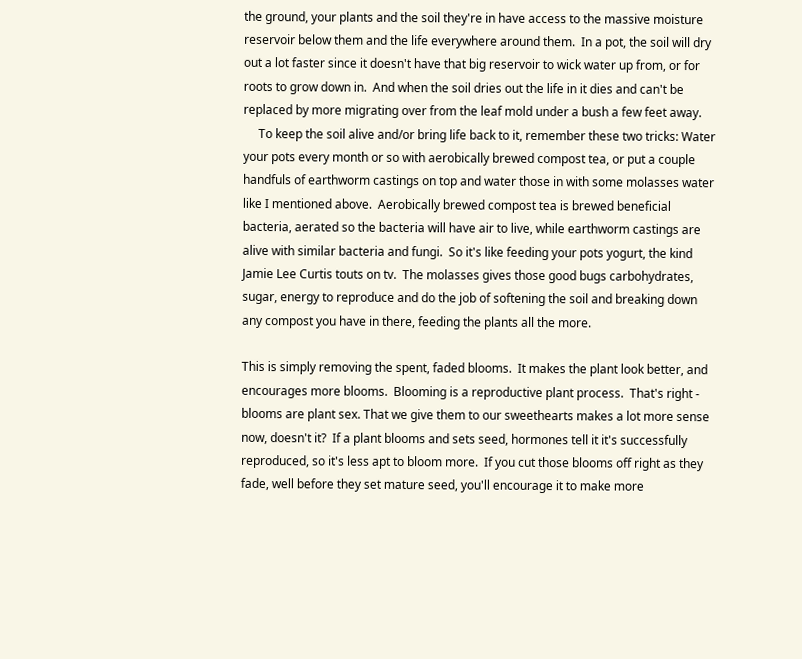the ground, your plants and the soil they're in have access to the massive moisture reservoir below them and the life everywhere around them.  In a pot, the soil will dry out a lot faster since it doesn't have that big reservoir to wick water up from, or for roots to grow down in.  And when the soil dries out the life in it dies and can't be replaced by more migrating over from the leaf mold under a bush a few feet away.
     To keep the soil alive and/or bring life back to it, remember these two tricks: Water your pots every month or so with aerobically brewed compost tea, or put a couple handfuls of earthworm castings on top and water those in with some molasses water like I mentioned above.  Aerobically brewed compost tea is brewed beneficial bacteria, aerated so the bacteria will have air to live, while earthworm castings are alive with similar bacteria and fungi.  So it's like feeding your pots yogurt, the kind Jamie Lee Curtis touts on tv.  The molasses gives those good bugs carbohydrates, sugar, energy to reproduce and do the job of softening the soil and breaking down any compost you have in there, feeding the plants all the more.

This is simply removing the spent, faded blooms.  It makes the plant look better, and encourages more blooms.  Blooming is a reproductive plant process.  That's right - blooms are plant sex. That we give them to our sweethearts makes a lot more sense now, doesn't it?  If a plant blooms and sets seed, hormones tell it it's successfully reproduced, so it's less apt to bloom more.  If you cut those blooms off right as they fade, well before they set mature seed, you'll encourage it to make more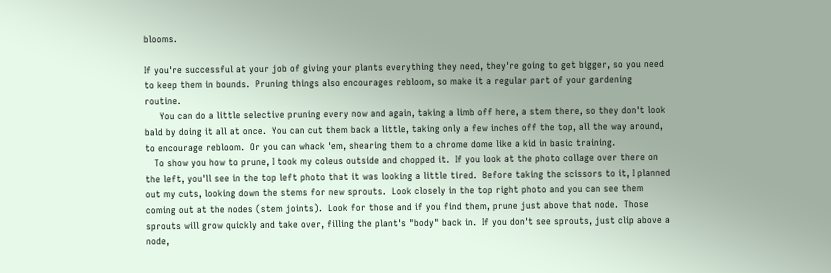blooms.

If you're successful at your job of giving your plants everything they need, they're going to get bigger, so you need to keep them in bounds.  Pruning things also encourages rebloom, so make it a regular part of your gardening routine.
     You can do a little selective pruning every now and again, taking a limb off here, a stem there, so they don't look bald by doing it all at once.  You can cut them back a little, taking only a few inches off the top, all the way around, to encourage rebloom.  Or you can whack 'em, shearing them to a chrome dome like a kid in basic training.
   To show you how to prune, I took my coleus outside and chopped it.  If you look at the photo collage over there on the left, you'll see in the top left photo that it was looking a little tired.  Before taking the scissors to it, I planned out my cuts, looking down the stems for new sprouts.  Look closely in the top right photo and you can see them coming out at the nodes (stem joints).  Look for those and if you find them, prune just above that node.  Those sprouts will grow quickly and take over, filling the plant's "body" back in.  If you don't see sprouts, just clip above a node,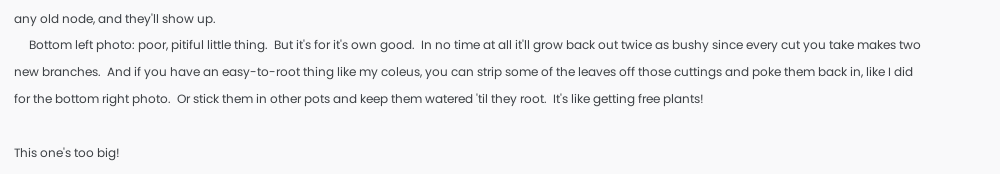any old node, and they'll show up.
     Bottom left photo: poor, pitiful little thing.  But it's for it's own good.  In no time at all it'll grow back out twice as bushy since every cut you take makes two new branches.  And if you have an easy-to-root thing like my coleus, you can strip some of the leaves off those cuttings and poke them back in, like I did for the bottom right photo.  Or stick them in other pots and keep them watered 'til they root.  It's like getting free plants!

This one's too big!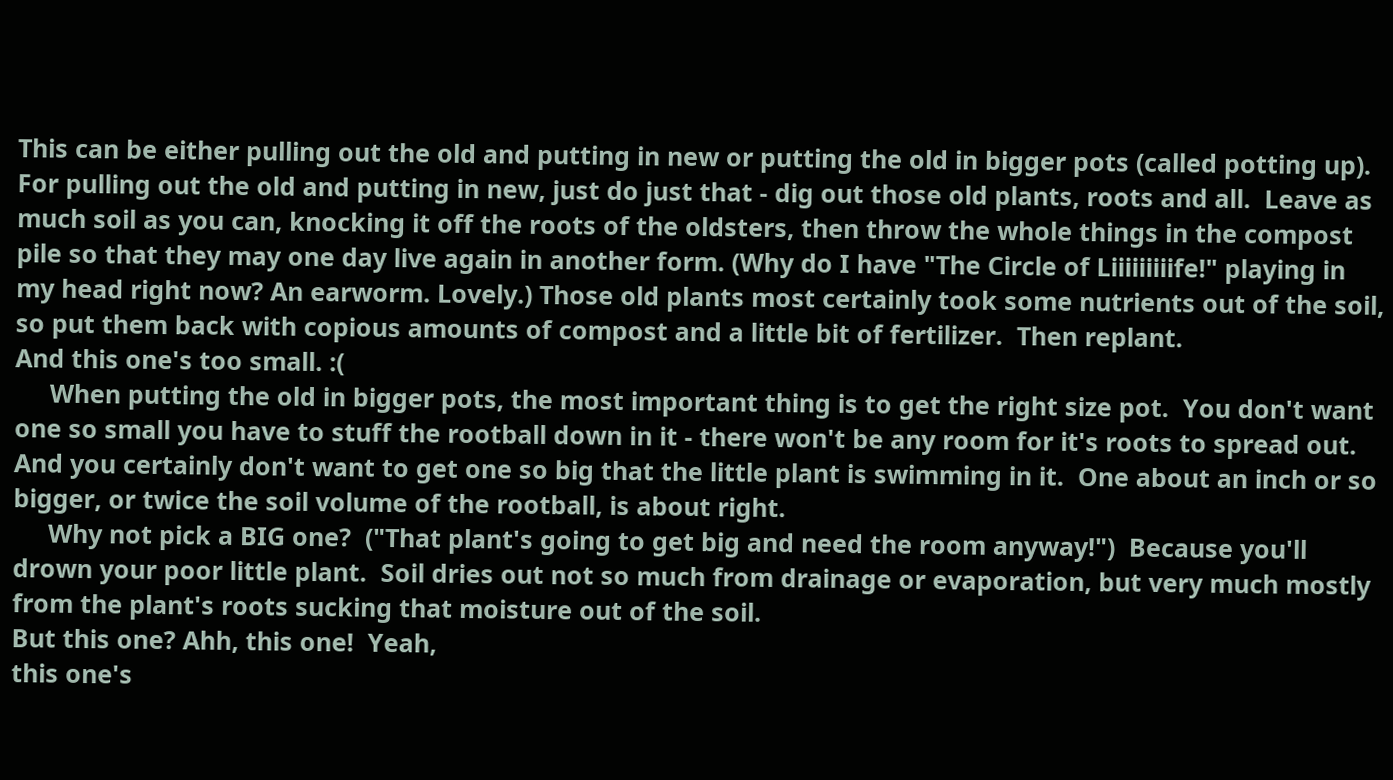This can be either pulling out the old and putting in new or putting the old in bigger pots (called potting up).  For pulling out the old and putting in new, just do just that - dig out those old plants, roots and all.  Leave as much soil as you can, knocking it off the roots of the oldsters, then throw the whole things in the compost pile so that they may one day live again in another form. (Why do I have "The Circle of Liiiiiiiiife!" playing in my head right now? An earworm. Lovely.) Those old plants most certainly took some nutrients out of the soil, so put them back with copious amounts of compost and a little bit of fertilizer.  Then replant.
And this one's too small. :(
     When putting the old in bigger pots, the most important thing is to get the right size pot.  You don't want one so small you have to stuff the rootball down in it - there won't be any room for it's roots to spread out.  And you certainly don't want to get one so big that the little plant is swimming in it.  One about an inch or so bigger, or twice the soil volume of the rootball, is about right.
     Why not pick a BIG one?  ("That plant's going to get big and need the room anyway!")  Because you'll drown your poor little plant.  Soil dries out not so much from drainage or evaporation, but very much mostly from the plant's roots sucking that moisture out of the soil.
But this one? Ahh, this one!  Yeah,
this one's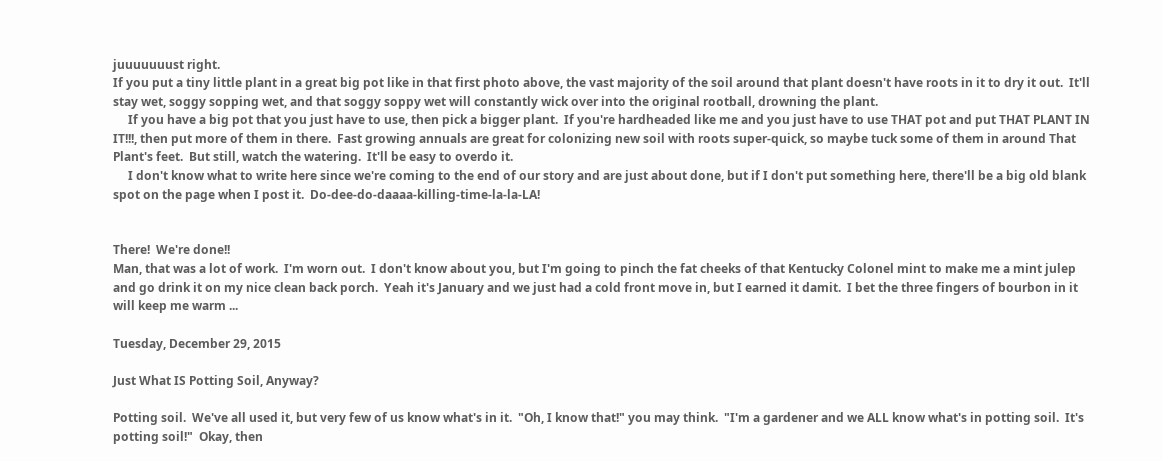juuuuuuust right.
If you put a tiny little plant in a great big pot like in that first photo above, the vast majority of the soil around that plant doesn't have roots in it to dry it out.  It'll stay wet, soggy sopping wet, and that soggy soppy wet will constantly wick over into the original rootball, drowning the plant.
     If you have a big pot that you just have to use, then pick a bigger plant.  If you're hardheaded like me and you just have to use THAT pot and put THAT PLANT IN IT!!!, then put more of them in there.  Fast growing annuals are great for colonizing new soil with roots super-quick, so maybe tuck some of them in around That Plant's feet.  But still, watch the watering.  It'll be easy to overdo it.
     I don't know what to write here since we're coming to the end of our story and are just about done, but if I don't put something here, there'll be a big old blank spot on the page when I post it.  Do-dee-do-daaaa-killing-time-la-la-LA!


There!  We're done!!
Man, that was a lot of work.  I'm worn out.  I don't know about you, but I'm going to pinch the fat cheeks of that Kentucky Colonel mint to make me a mint julep and go drink it on my nice clean back porch.  Yeah it's January and we just had a cold front move in, but I earned it damit.  I bet the three fingers of bourbon in it will keep me warm ...

Tuesday, December 29, 2015

Just What IS Potting Soil, Anyway?

Potting soil.  We've all used it, but very few of us know what's in it.  "Oh, I know that!" you may think.  "I'm a gardener and we ALL know what's in potting soil.  It's potting soil!"  Okay, then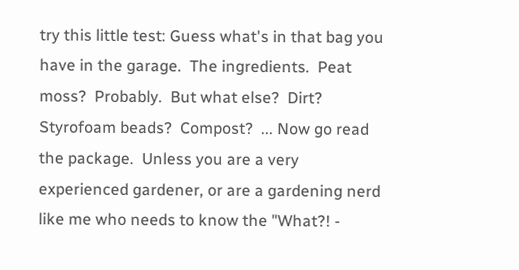try this little test: Guess what's in that bag you have in the garage.  The ingredients.  Peat moss?  Probably.  But what else?  Dirt?  Styrofoam beads?  Compost?  ... Now go read the package.  Unless you are a very experienced gardener, or are a gardening nerd like me who needs to know the "What?! -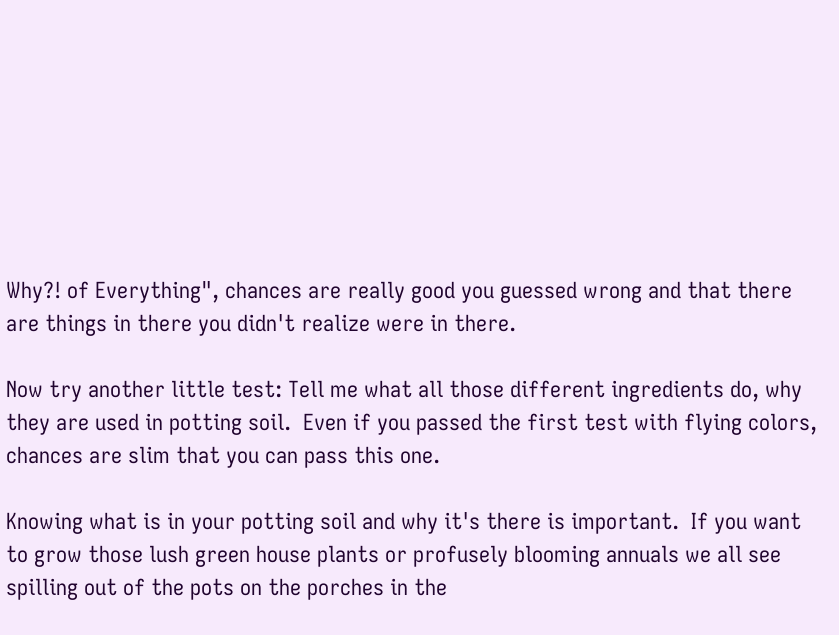Why?! of Everything", chances are really good you guessed wrong and that there are things in there you didn't realize were in there.

Now try another little test: Tell me what all those different ingredients do, why they are used in potting soil.  Even if you passed the first test with flying colors, chances are slim that you can pass this one.

Knowing what is in your potting soil and why it's there is important.  If you want to grow those lush green house plants or profusely blooming annuals we all see spilling out of the pots on the porches in the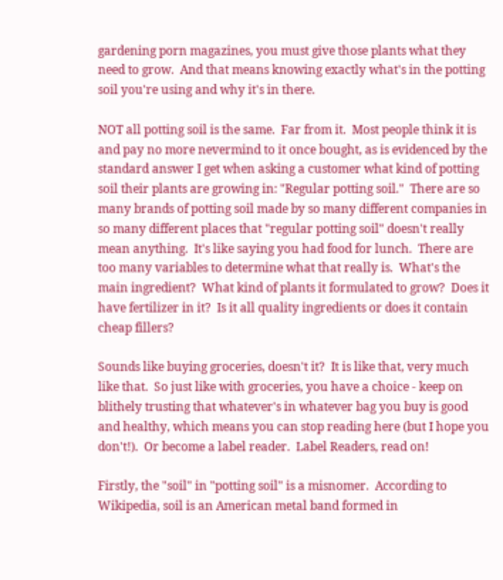gardening porn magazines, you must give those plants what they need to grow.  And that means knowing exactly what's in the potting soil you're using and why it's in there.

NOT all potting soil is the same.  Far from it.  Most people think it is and pay no more nevermind to it once bought, as is evidenced by the standard answer I get when asking a customer what kind of potting soil their plants are growing in: "Regular potting soil."  There are so many brands of potting soil made by so many different companies in so many different places that "regular potting soil" doesn't really mean anything.  It's like saying you had food for lunch.  There are too many variables to determine what that really is.  What's the main ingredient?  What kind of plants it formulated to grow?  Does it have fertilizer in it?  Is it all quality ingredients or does it contain cheap fillers?

Sounds like buying groceries, doesn't it?  It is like that, very much like that.  So just like with groceries, you have a choice - keep on blithely trusting that whatever's in whatever bag you buy is good and healthy, which means you can stop reading here (but I hope you don't!).  Or become a label reader.  Label Readers, read on!

Firstly, the "soil" in "potting soil" is a misnomer.  According to Wikipedia, soil is an American metal band formed in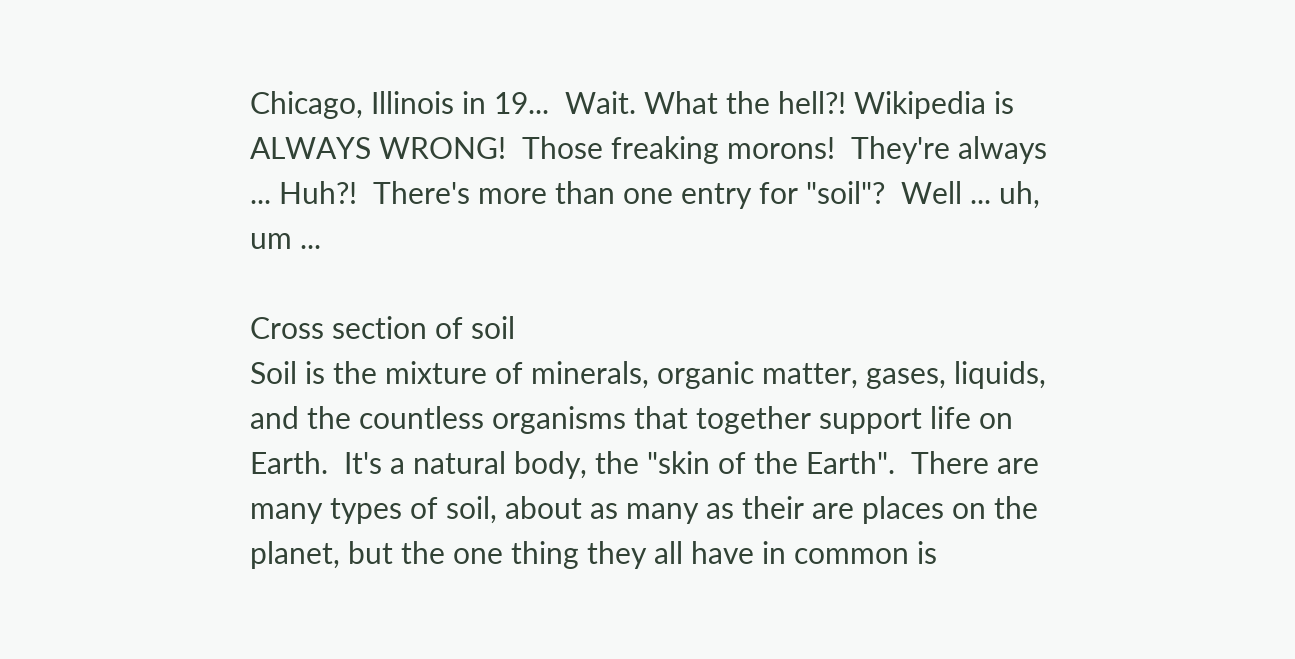Chicago, Illinois in 19...  Wait. What the hell?! Wikipedia is ALWAYS WRONG!  Those freaking morons!  They're always ... Huh?!  There's more than one entry for "soil"?  Well ... uh, um ...

Cross section of soil
Soil is the mixture of minerals, organic matter, gases, liquids, and the countless organisms that together support life on Earth.  It's a natural body, the "skin of the Earth".  There are many types of soil, about as many as their are places on the planet, but the one thing they all have in common is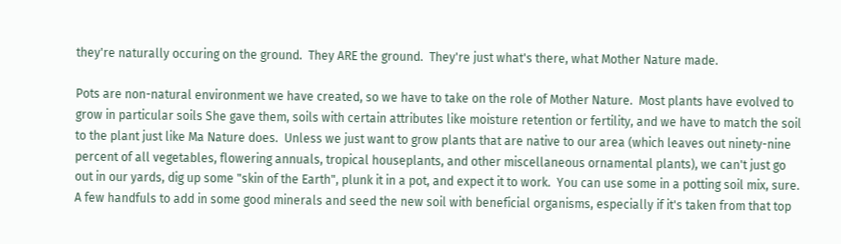they're naturally occuring on the ground.  They ARE the ground.  They're just what's there, what Mother Nature made.

Pots are non-natural environment we have created, so we have to take on the role of Mother Nature.  Most plants have evolved to grow in particular soils She gave them, soils with certain attributes like moisture retention or fertility, and we have to match the soil to the plant just like Ma Nature does.  Unless we just want to grow plants that are native to our area (which leaves out ninety-nine percent of all vegetables, flowering annuals, tropical houseplants, and other miscellaneous ornamental plants), we can't just go out in our yards, dig up some "skin of the Earth", plunk it in a pot, and expect it to work.  You can use some in a potting soil mix, sure.  A few handfuls to add in some good minerals and seed the new soil with beneficial organisms, especially if it's taken from that top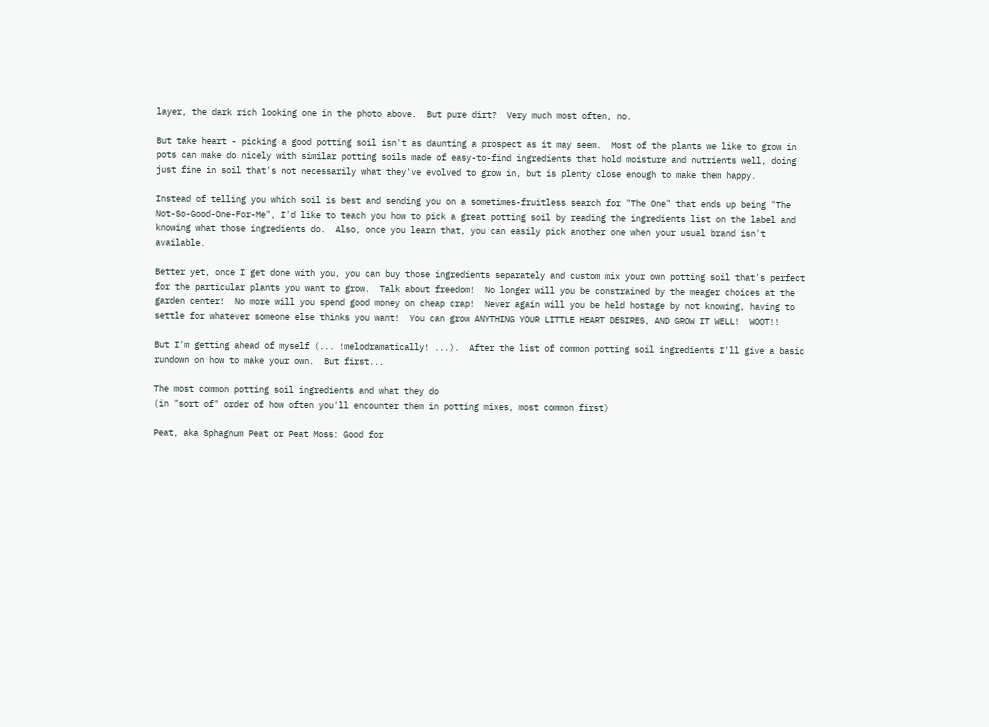layer, the dark rich looking one in the photo above.  But pure dirt?  Very much most often, no.

But take heart - picking a good potting soil isn't as daunting a prospect as it may seem.  Most of the plants we like to grow in pots can make do nicely with similar potting soils made of easy-to-find ingredients that hold moisture and nutrients well, doing just fine in soil that's not necessarily what they've evolved to grow in, but is plenty close enough to make them happy.

Instead of telling you which soil is best and sending you on a sometimes-fruitless search for "The One" that ends up being "The Not-So-Good-One-For-Me", I'd like to teach you how to pick a great potting soil by reading the ingredients list on the label and knowing what those ingredients do.  Also, once you learn that, you can easily pick another one when your usual brand isn't available.

Better yet, once I get done with you, you can buy those ingredients separately and custom mix your own potting soil that's perfect for the particular plants you want to grow.  Talk about freedom!  No longer will you be constrained by the meager choices at the garden center!  No more will you spend good money on cheap crap!  Never again will you be held hostage by not knowing, having to settle for whatever someone else thinks you want!  You can grow ANYTHING YOUR LITTLE HEART DESIRES, AND GROW IT WELL!  WOOT!!

But I'm getting ahead of myself (... !melodramatically! ...).  After the list of common potting soil ingredients I'll give a basic rundown on how to make your own.  But first...

The most common potting soil ingredients and what they do
(in "sort of" order of how often you'll encounter them in potting mixes, most common first)

Peat, aka Sphagnum Peat or Peat Moss: Good for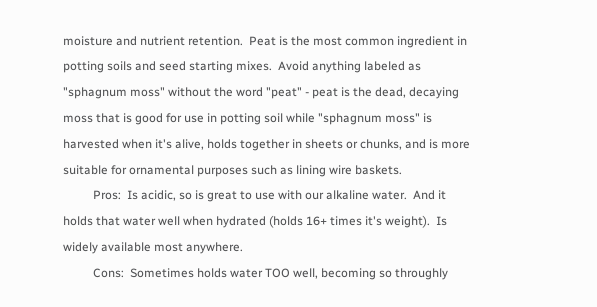moisture and nutrient retention.  Peat is the most common ingredient in potting soils and seed starting mixes.  Avoid anything labeled as "sphagnum moss" without the word "peat" - peat is the dead, decaying moss that is good for use in potting soil while "sphagnum moss" is harvested when it's alive, holds together in sheets or chunks, and is more suitable for ornamental purposes such as lining wire baskets.
          Pros:  Is acidic, so is great to use with our alkaline water.  And it holds that water well when hydrated (holds 16+ times it's weight).  Is widely available most anywhere.
          Cons:  Sometimes holds water TOO well, becoming so throughly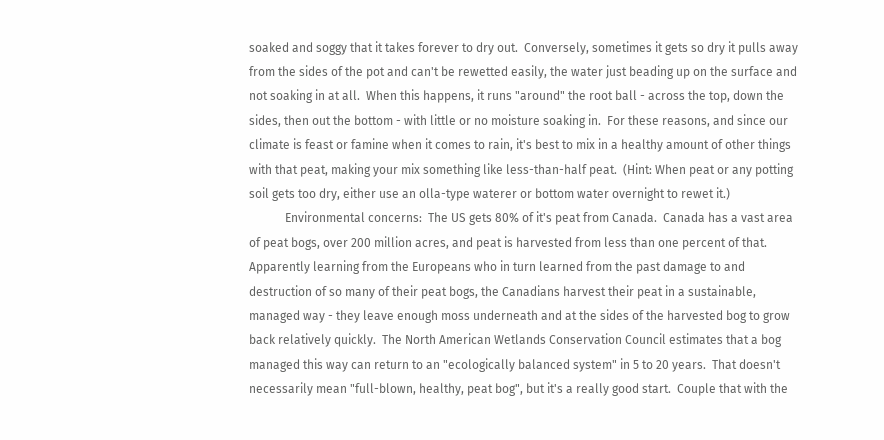soaked and soggy that it takes forever to dry out.  Conversely, sometimes it gets so dry it pulls away from the sides of the pot and can't be rewetted easily, the water just beading up on the surface and not soaking in at all.  When this happens, it runs "around" the root ball - across the top, down the sides, then out the bottom - with little or no moisture soaking in.  For these reasons, and since our climate is feast or famine when it comes to rain, it's best to mix in a healthy amount of other things with that peat, making your mix something like less-than-half peat.  (Hint: When peat or any potting soil gets too dry, either use an olla-type waterer or bottom water overnight to rewet it.)
            Environmental concerns:  The US gets 80% of it's peat from Canada.  Canada has a vast area of peat bogs, over 200 million acres, and peat is harvested from less than one percent of that.  Apparently learning from the Europeans who in turn learned from the past damage to and destruction of so many of their peat bogs, the Canadians harvest their peat in a sustainable, managed way - they leave enough moss underneath and at the sides of the harvested bog to grow back relatively quickly.  The North American Wetlands Conservation Council estimates that a bog managed this way can return to an "ecologically balanced system" in 5 to 20 years.  That doesn't necessarily mean "full-blown, healthy, peat bog", but it's a really good start.  Couple that with the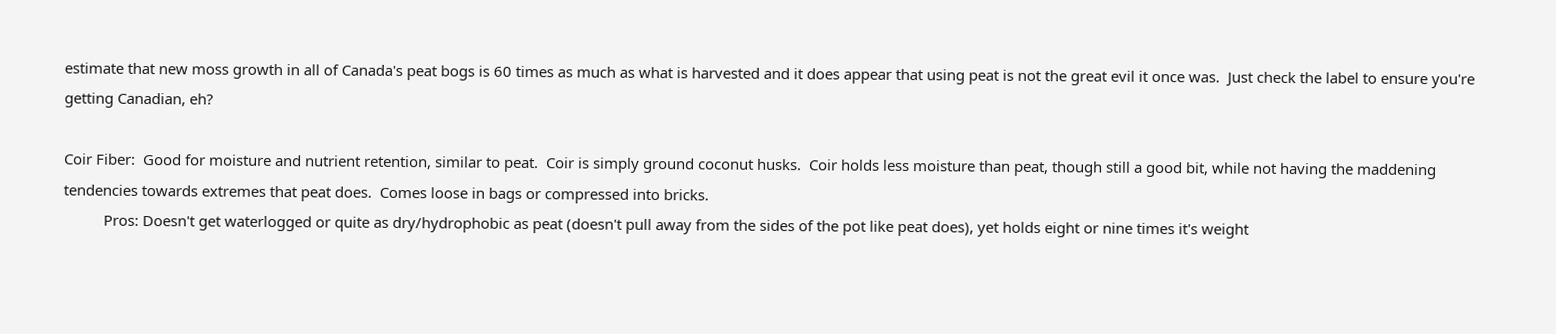estimate that new moss growth in all of Canada's peat bogs is 60 times as much as what is harvested and it does appear that using peat is not the great evil it once was.  Just check the label to ensure you're getting Canadian, eh?

Coir Fiber:  Good for moisture and nutrient retention, similar to peat.  Coir is simply ground coconut husks.  Coir holds less moisture than peat, though still a good bit, while not having the maddening tendencies towards extremes that peat does.  Comes loose in bags or compressed into bricks.
          Pros: Doesn't get waterlogged or quite as dry/hydrophobic as peat (doesn't pull away from the sides of the pot like peat does), yet holds eight or nine times it's weight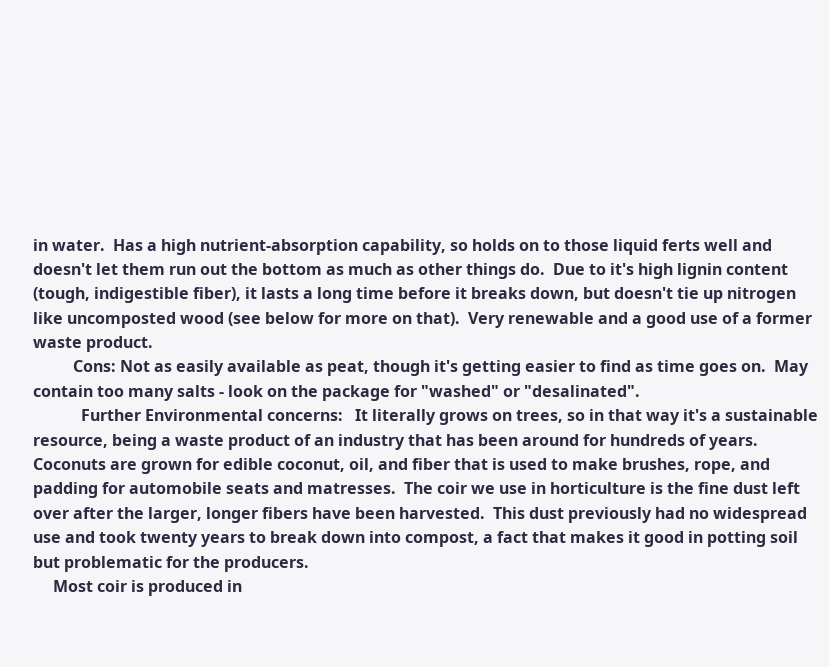in water.  Has a high nutrient-absorption capability, so holds on to those liquid ferts well and doesn't let them run out the bottom as much as other things do.  Due to it's high lignin content (tough, indigestible fiber), it lasts a long time before it breaks down, but doesn't tie up nitrogen like uncomposted wood (see below for more on that).  Very renewable and a good use of a former waste product.
          Cons: Not as easily available as peat, though it's getting easier to find as time goes on.  May contain too many salts - look on the package for "washed" or "desalinated".
            Further Environmental concerns:   It literally grows on trees, so in that way it's a sustainable resource, being a waste product of an industry that has been around for hundreds of years.  Coconuts are grown for edible coconut, oil, and fiber that is used to make brushes, rope, and padding for automobile seats and matresses.  The coir we use in horticulture is the fine dust left over after the larger, longer fibers have been harvested.  This dust previously had no widespread use and took twenty years to break down into compost, a fact that makes it good in potting soil but problematic for the producers.
     Most coir is produced in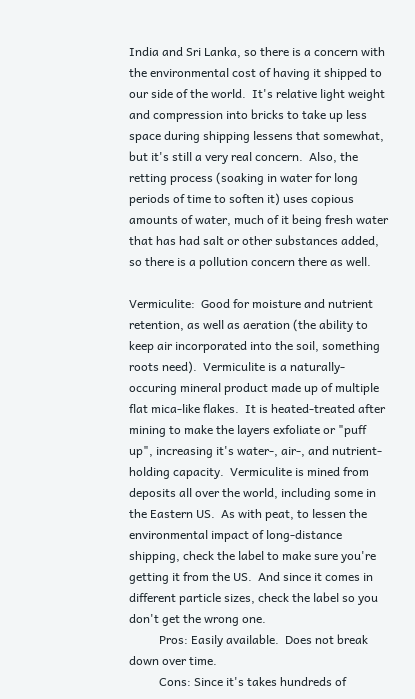India and Sri Lanka, so there is a concern with the environmental cost of having it shipped to our side of the world.  It's relative light weight and compression into bricks to take up less space during shipping lessens that somewhat, but it's still a very real concern.  Also, the retting process (soaking in water for long periods of time to soften it) uses copious amounts of water, much of it being fresh water that has had salt or other substances added, so there is a pollution concern there as well.

Vermiculite:  Good for moisture and nutrient retention, as well as aeration (the ability to keep air incorporated into the soil, something roots need).  Vermiculite is a naturally-occuring mineral product made up of multiple flat mica-like flakes.  It is heated-treated after mining to make the layers exfoliate or "puff up", increasing it's water-, air-, and nutrient-holding capacity.  Vermiculite is mined from deposits all over the world, including some in the Eastern US.  As with peat, to lessen the environmental impact of long-distance shipping, check the label to make sure you're getting it from the US.  And since it comes in different particle sizes, check the label so you don't get the wrong one.
          Pros: Easily available.  Does not break down over time.
          Cons: Since it's takes hundreds of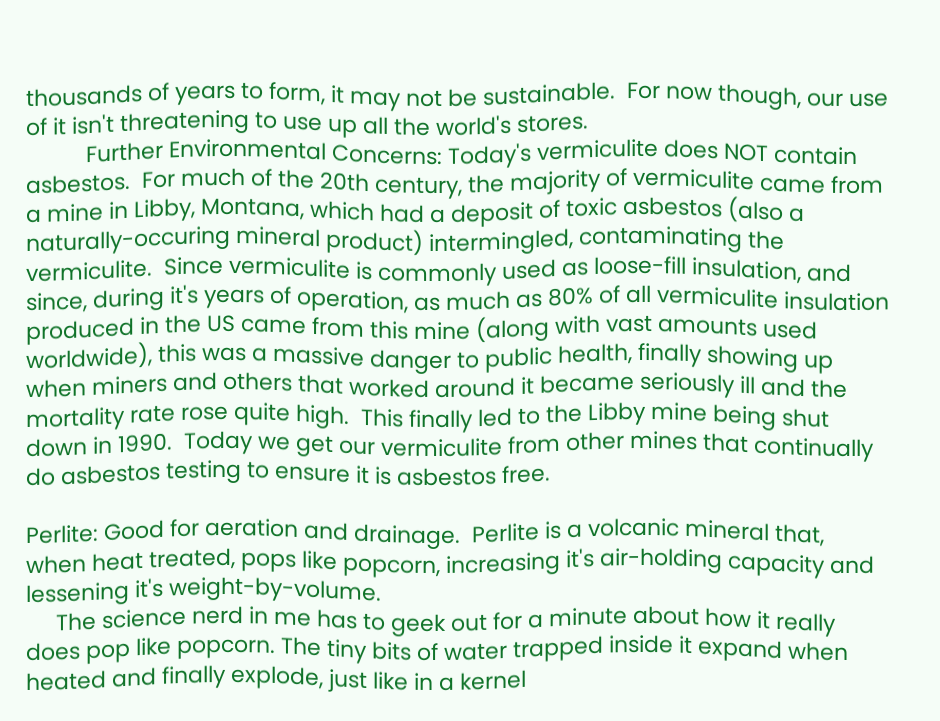thousands of years to form, it may not be sustainable.  For now though, our use of it isn't threatening to use up all the world's stores.
          Further Environmental Concerns: Today's vermiculite does NOT contain asbestos.  For much of the 20th century, the majority of vermiculite came from a mine in Libby, Montana, which had a deposit of toxic asbestos (also a naturally-occuring mineral product) intermingled, contaminating the vermiculite.  Since vermiculite is commonly used as loose-fill insulation, and since, during it's years of operation, as much as 80% of all vermiculite insulation produced in the US came from this mine (along with vast amounts used worldwide), this was a massive danger to public health, finally showing up when miners and others that worked around it became seriously ill and the mortality rate rose quite high.  This finally led to the Libby mine being shut down in 1990.  Today we get our vermiculite from other mines that continually do asbestos testing to ensure it is asbestos free.

Perlite: Good for aeration and drainage.  Perlite is a volcanic mineral that, when heat treated, pops like popcorn, increasing it's air-holding capacity and lessening it's weight-by-volume.
     The science nerd in me has to geek out for a minute about how it really does pop like popcorn. The tiny bits of water trapped inside it expand when heated and finally explode, just like in a kernel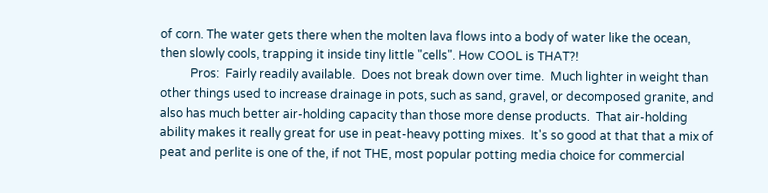of corn. The water gets there when the molten lava flows into a body of water like the ocean, then slowly cools, trapping it inside tiny little "cells". How COOL is THAT?!
          Pros:  Fairly readily available.  Does not break down over time.  Much lighter in weight than other things used to increase drainage in pots, such as sand, gravel, or decomposed granite, and also has much better air-holding capacity than those more dense products.  That air-holding ability makes it really great for use in peat-heavy potting mixes.  It's so good at that that a mix of peat and perlite is one of the, if not THE, most popular potting media choice for commercial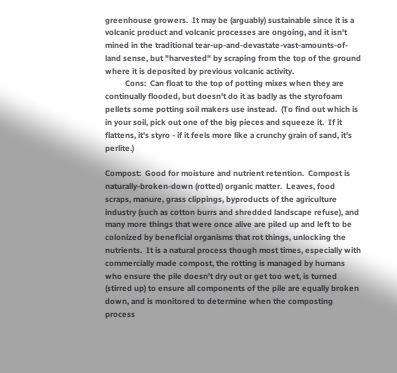greenhouse growers.  It may be (arguably) sustainable since it is a volcanic product and volcanic processes are ongoing, and it isn't mined in the traditional tear-up-and-devastate-vast-amounts-of-land sense, but "harvested" by scraping from the top of the ground where it is deposited by previous volcanic activity.
          Cons:  Can float to the top of potting mixes when they are continually flooded, but doesn't do it as badly as the styrofoam pellets some potting soil makers use instead.  (To find out which is in your soil, pick out one of the big pieces and squeeze it.  If it flattens, it's styro - if it feels more like a crunchy grain of sand, it's perlite.)

Compost:  Good for moisture and nutrient retention.  Compost is naturally-broken-down (rotted) organic matter.  Leaves, food scraps, manure, grass clippings, byproducts of the agriculture industry (such as cotton burrs and shredded landscape refuse), and many more things that were once alive are piled up and left to be colonized by beneficial organisms that rot things, unlocking the nutrients.  It is a natural process though most times, especially with commercially made compost, the rotting is managed by humans who ensure the pile doesn't dry out or get too wet, is turned (stirred up) to ensure all components of the pile are equally broken down, and is monitored to determine when the composting process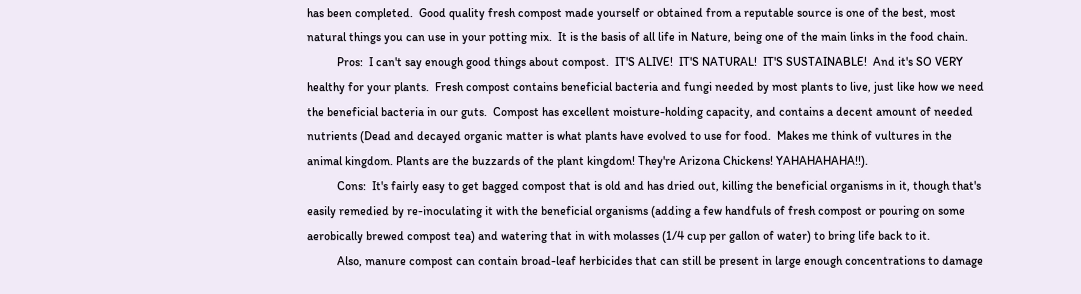has been completed.  Good quality fresh compost made yourself or obtained from a reputable source is one of the best, most natural things you can use in your potting mix.  It is the basis of all life in Nature, being one of the main links in the food chain.
          Pros:  I can't say enough good things about compost.  IT'S ALIVE!  IT'S NATURAL!  IT'S SUSTAINABLE!  And it's SO VERY healthy for your plants.  Fresh compost contains beneficial bacteria and fungi needed by most plants to live, just like how we need the beneficial bacteria in our guts.  Compost has excellent moisture-holding capacity, and contains a decent amount of needed nutrients (Dead and decayed organic matter is what plants have evolved to use for food.  Makes me think of vultures in the animal kingdom. Plants are the buzzards of the plant kingdom! They're Arizona Chickens! YAHAHAHAHA!!).
          Cons:  It's fairly easy to get bagged compost that is old and has dried out, killing the beneficial organisms in it, though that's easily remedied by re-inoculating it with the beneficial organisms (adding a few handfuls of fresh compost or pouring on some aerobically brewed compost tea) and watering that in with molasses (1/4 cup per gallon of water) to bring life back to it.
          Also, manure compost can contain broad-leaf herbicides that can still be present in large enough concentrations to damage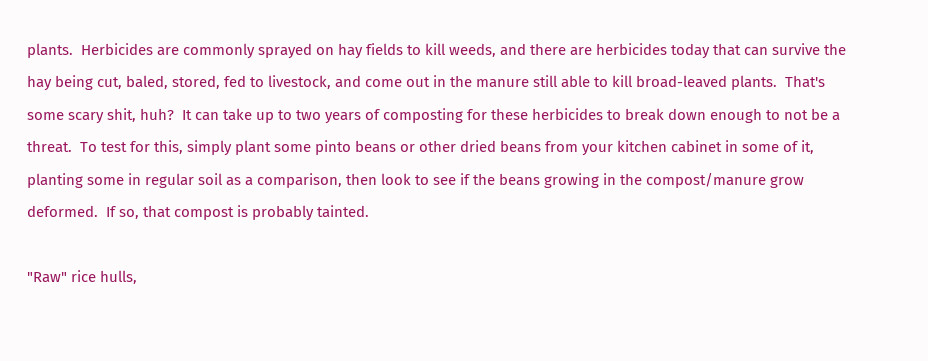plants.  Herbicides are commonly sprayed on hay fields to kill weeds, and there are herbicides today that can survive the hay being cut, baled, stored, fed to livestock, and come out in the manure still able to kill broad-leaved plants.  That's some scary shit, huh?  It can take up to two years of composting for these herbicides to break down enough to not be a threat.  To test for this, simply plant some pinto beans or other dried beans from your kitchen cabinet in some of it, planting some in regular soil as a comparison, then look to see if the beans growing in the compost/manure grow deformed.  If so, that compost is probably tainted.

"Raw" rice hulls,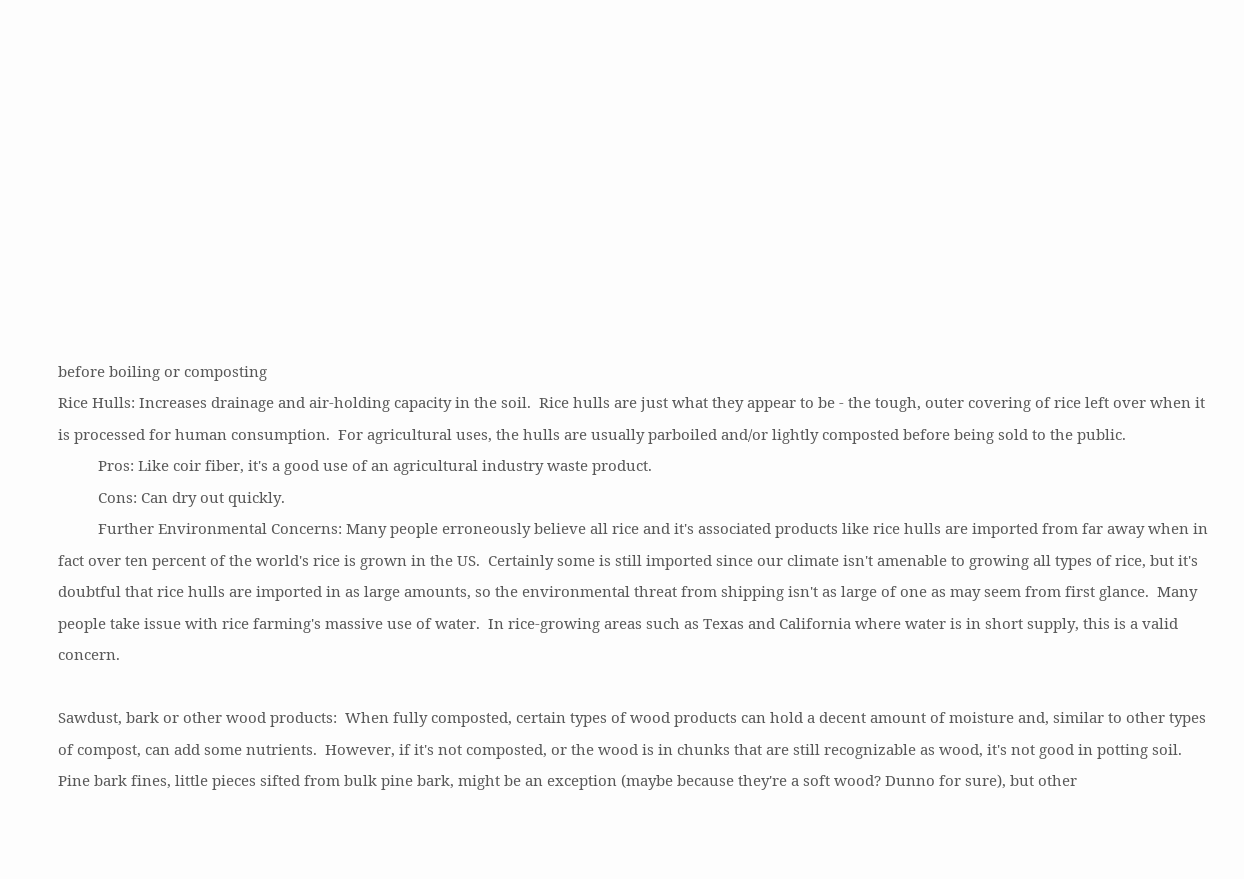before boiling or composting
Rice Hulls: Increases drainage and air-holding capacity in the soil.  Rice hulls are just what they appear to be - the tough, outer covering of rice left over when it is processed for human consumption.  For agricultural uses, the hulls are usually parboiled and/or lightly composted before being sold to the public.
          Pros: Like coir fiber, it's a good use of an agricultural industry waste product.
          Cons: Can dry out quickly.
          Further Environmental Concerns: Many people erroneously believe all rice and it's associated products like rice hulls are imported from far away when in fact over ten percent of the world's rice is grown in the US.  Certainly some is still imported since our climate isn't amenable to growing all types of rice, but it's doubtful that rice hulls are imported in as large amounts, so the environmental threat from shipping isn't as large of one as may seem from first glance.  Many people take issue with rice farming's massive use of water.  In rice-growing areas such as Texas and California where water is in short supply, this is a valid concern.

Sawdust, bark or other wood products:  When fully composted, certain types of wood products can hold a decent amount of moisture and, similar to other types of compost, can add some nutrients.  However, if it's not composted, or the wood is in chunks that are still recognizable as wood, it's not good in potting soil.  Pine bark fines, little pieces sifted from bulk pine bark, might be an exception (maybe because they're a soft wood? Dunno for sure), but other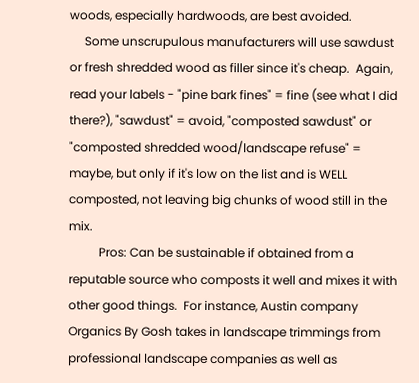woods, especially hardwoods, are best avoided.
     Some unscrupulous manufacturers will use sawdust or fresh shredded wood as filler since it's cheap.  Again, read your labels - "pine bark fines" = fine (see what I did there?), "sawdust" = avoid, "composted sawdust" or "composted shredded wood/landscape refuse" = maybe, but only if it's low on the list and is WELL composted, not leaving big chunks of wood still in the mix.
          Pros: Can be sustainable if obtained from a reputable source who composts it well and mixes it with other good things.  For instance, Austin company Organics By Gosh takes in landscape trimmings from professional landscape companies as well as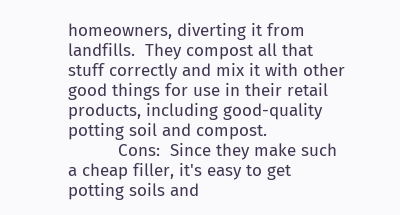homeowners, diverting it from landfills.  They compost all that stuff correctly and mix it with other good things for use in their retail products, including good-quality potting soil and compost.
          Cons:  Since they make such a cheap filler, it's easy to get potting soils and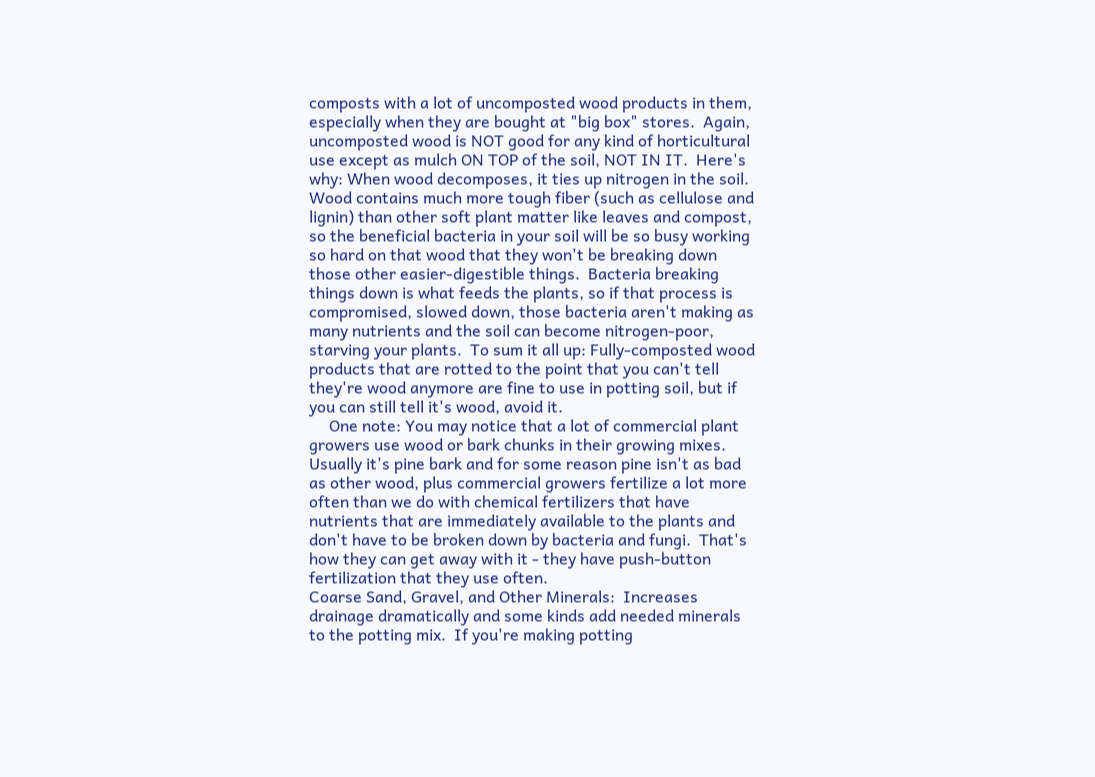composts with a lot of uncomposted wood products in them, especially when they are bought at "big box" stores.  Again, uncomposted wood is NOT good for any kind of horticultural use except as mulch ON TOP of the soil, NOT IN IT.  Here's why: When wood decomposes, it ties up nitrogen in the soil.  Wood contains much more tough fiber (such as cellulose and lignin) than other soft plant matter like leaves and compost, so the beneficial bacteria in your soil will be so busy working so hard on that wood that they won't be breaking down those other easier-digestible things.  Bacteria breaking things down is what feeds the plants, so if that process is compromised, slowed down, those bacteria aren't making as many nutrients and the soil can become nitrogen-poor, starving your plants.  To sum it all up: Fully-composted wood products that are rotted to the point that you can't tell they're wood anymore are fine to use in potting soil, but if you can still tell it's wood, avoid it.
     One note: You may notice that a lot of commercial plant growers use wood or bark chunks in their growing mixes.  Usually it's pine bark and for some reason pine isn't as bad as other wood, plus commercial growers fertilize a lot more often than we do with chemical fertilizers that have nutrients that are immediately available to the plants and don't have to be broken down by bacteria and fungi.  That's how they can get away with it - they have push-button fertilization that they use often.
Coarse Sand, Gravel, and Other Minerals:  Increases drainage dramatically and some kinds add needed minerals to the potting mix.  If you're making potting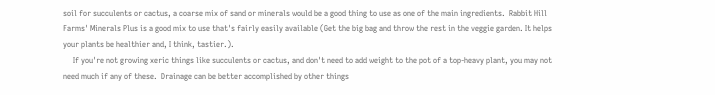soil for succulents or cactus, a coarse mix of sand or minerals would be a good thing to use as one of the main ingredients.  Rabbit Hill Farms' Minerals Plus is a good mix to use that's fairly easily available (Get the big bag and throw the rest in the veggie garden. It helps your plants be healthier and, I think, tastier.).
     If you're not growing xeric things like succulents or cactus, and don't need to add weight to the pot of a top-heavy plant, you may not need much if any of these.  Drainage can be better accomplished by other things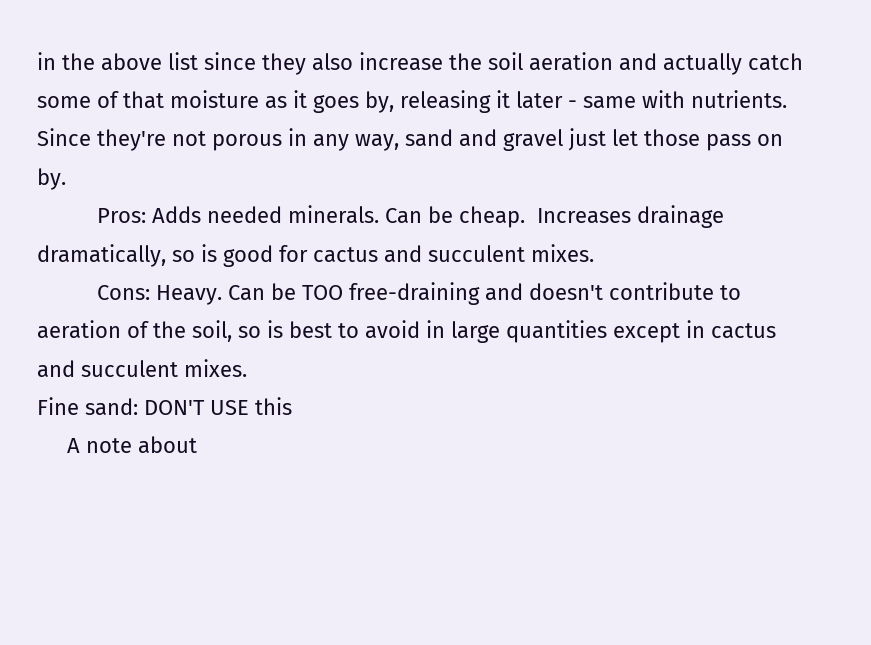in the above list since they also increase the soil aeration and actually catch some of that moisture as it goes by, releasing it later - same with nutrients.  Since they're not porous in any way, sand and gravel just let those pass on by.
          Pros: Adds needed minerals. Can be cheap.  Increases drainage dramatically, so is good for cactus and succulent mixes.
          Cons: Heavy. Can be TOO free-draining and doesn't contribute to aeration of the soil, so is best to avoid in large quantities except in cactus and succulent mixes.
Fine sand: DON'T USE this
     A note about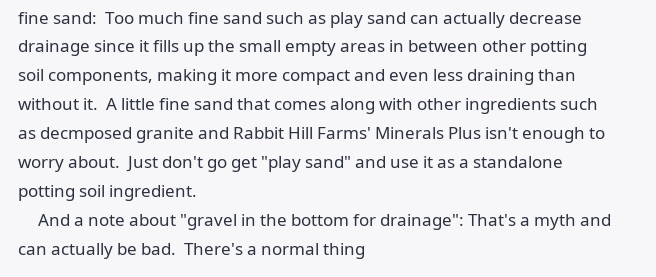fine sand:  Too much fine sand such as play sand can actually decrease drainage since it fills up the small empty areas in between other potting soil components, making it more compact and even less draining than without it.  A little fine sand that comes along with other ingredients such as decmposed granite and Rabbit Hill Farms' Minerals Plus isn't enough to worry about.  Just don't go get "play sand" and use it as a standalone potting soil ingredient.
     And a note about "gravel in the bottom for drainage": That's a myth and can actually be bad.  There's a normal thing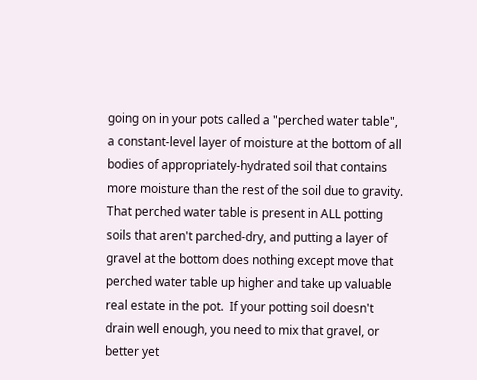going on in your pots called a "perched water table", a constant-level layer of moisture at the bottom of all bodies of appropriately-hydrated soil that contains more moisture than the rest of the soil due to gravity.  That perched water table is present in ALL potting soils that aren't parched-dry, and putting a layer of gravel at the bottom does nothing except move that perched water table up higher and take up valuable real estate in the pot.  If your potting soil doesn't drain well enough, you need to mix that gravel, or better yet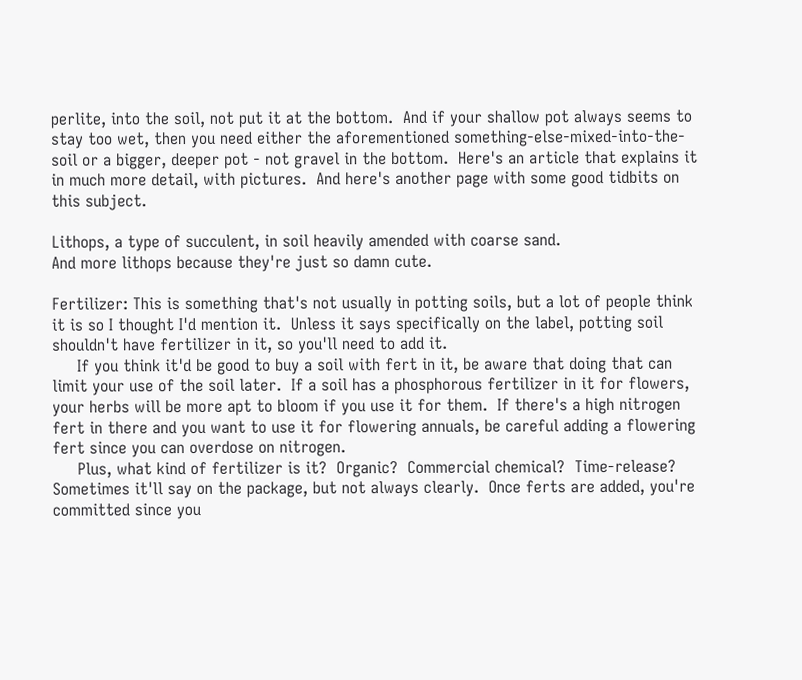perlite, into the soil, not put it at the bottom.  And if your shallow pot always seems to stay too wet, then you need either the aforementioned something-else-mixed-into-the-soil or a bigger, deeper pot - not gravel in the bottom.  Here's an article that explains it in much more detail, with pictures.  And here's another page with some good tidbits on this subject.

Lithops, a type of succulent, in soil heavily amended with coarse sand.
And more lithops because they're just so damn cute.

Fertilizer: This is something that's not usually in potting soils, but a lot of people think it is so I thought I'd mention it.  Unless it says specifically on the label, potting soil shouldn't have fertilizer in it, so you'll need to add it.
     If you think it'd be good to buy a soil with fert in it, be aware that doing that can limit your use of the soil later.  If a soil has a phosphorous fertilizer in it for flowers, your herbs will be more apt to bloom if you use it for them.  If there's a high nitrogen fert in there and you want to use it for flowering annuals, be careful adding a flowering fert since you can overdose on nitrogen.
     Plus, what kind of fertilizer is it?  Organic?  Commercial chemical?  Time-release?  Sometimes it'll say on the package, but not always clearly.  Once ferts are added, you're committed since you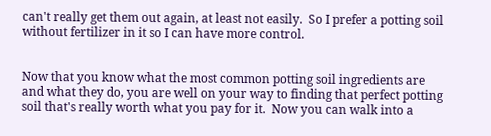can't really get them out again, at least not easily.  So I prefer a potting soil without fertilizer in it so I can have more control.


Now that you know what the most common potting soil ingredients are and what they do, you are well on your way to finding that perfect potting soil that's really worth what you pay for it.  Now you can walk into a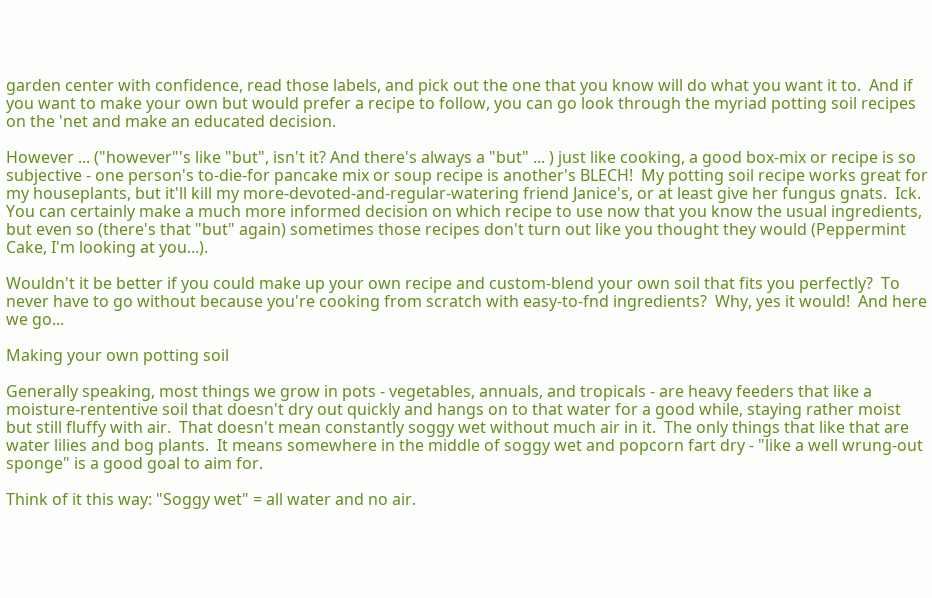garden center with confidence, read those labels, and pick out the one that you know will do what you want it to.  And if you want to make your own but would prefer a recipe to follow, you can go look through the myriad potting soil recipes on the 'net and make an educated decision.

However ... ("however"'s like "but", isn't it? And there's always a "but" ... ) just like cooking, a good box-mix or recipe is so subjective - one person's to-die-for pancake mix or soup recipe is another's BLECH!  My potting soil recipe works great for my houseplants, but it'll kill my more-devoted-and-regular-watering friend Janice's, or at least give her fungus gnats.  Ick.  You can certainly make a much more informed decision on which recipe to use now that you know the usual ingredients, but even so (there's that "but" again) sometimes those recipes don't turn out like you thought they would (Peppermint Cake, I'm looking at you...).

Wouldn't it be better if you could make up your own recipe and custom-blend your own soil that fits you perfectly?  To never have to go without because you're cooking from scratch with easy-to-fnd ingredients?  Why, yes it would!  And here we go...

Making your own potting soil

Generally speaking, most things we grow in pots - vegetables, annuals, and tropicals - are heavy feeders that like a moisture-rententive soil that doesn't dry out quickly and hangs on to that water for a good while, staying rather moist but still fluffy with air.  That doesn't mean constantly soggy wet without much air in it.  The only things that like that are water lilies and bog plants.  It means somewhere in the middle of soggy wet and popcorn fart dry - "like a well wrung-out sponge" is a good goal to aim for.

Think of it this way: "Soggy wet" = all water and no air.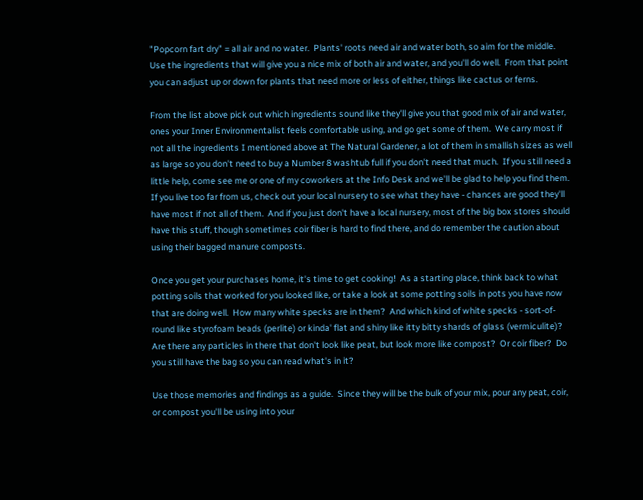"Popcorn fart dry" = all air and no water.  Plants' roots need air and water both, so aim for the middle.  Use the ingredients that will give you a nice mix of both air and water, and you'll do well.  From that point you can adjust up or down for plants that need more or less of either, things like cactus or ferns.

From the list above pick out which ingredients sound like they'll give you that good mix of air and water, ones your Inner Environmentalist feels comfortable using, and go get some of them.  We carry most if not all the ingredients I mentioned above at The Natural Gardener, a lot of them in smallish sizes as well as large so you don't need to buy a Number 8 washtub full if you don't need that much.  If you still need a little help, come see me or one of my coworkers at the Info Desk and we'll be glad to help you find them.  If you live too far from us, check out your local nursery to see what they have - chances are good they'll have most if not all of them.  And if you just don't have a local nursery, most of the big box stores should have this stuff, though sometimes coir fiber is hard to find there, and do remember the caution about using their bagged manure composts.

Once you get your purchases home, it's time to get cooking!  As a starting place, think back to what potting soils that worked for you looked like, or take a look at some potting soils in pots you have now that are doing well.  How many white specks are in them?  And which kind of white specks - sort-of-round like styrofoam beads (perlite) or kinda' flat and shiny like itty bitty shards of glass (vermiculite)?  Are there any particles in there that don't look like peat, but look more like compost?  Or coir fiber?  Do you still have the bag so you can read what's in it?

Use those memories and findings as a guide.  Since they will be the bulk of your mix, pour any peat, coir, or compost you'll be using into your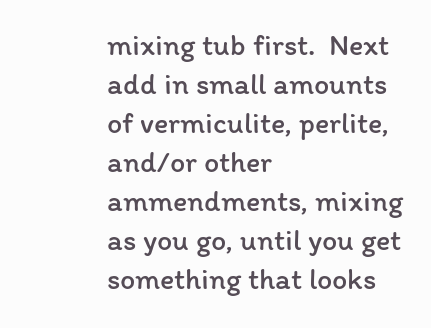mixing tub first.  Next add in small amounts of vermiculite, perlite, and/or other ammendments, mixing as you go, until you get something that looks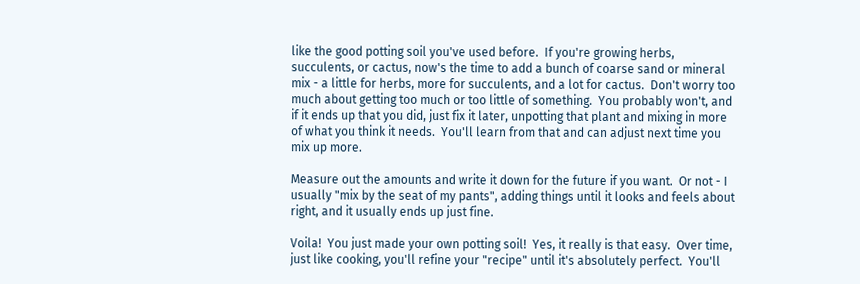like the good potting soil you've used before.  If you're growing herbs, succulents, or cactus, now's the time to add a bunch of coarse sand or mineral mix - a little for herbs, more for succulents, and a lot for cactus.  Don't worry too much about getting too much or too little of something.  You probably won't, and if it ends up that you did, just fix it later, unpotting that plant and mixing in more of what you think it needs.  You'll learn from that and can adjust next time you mix up more.

Measure out the amounts and write it down for the future if you want.  Or not - I usually "mix by the seat of my pants", adding things until it looks and feels about right, and it usually ends up just fine.

Voila!  You just made your own potting soil!  Yes, it really is that easy.  Over time, just like cooking, you'll refine your "recipe" until it's absolutely perfect.  You'll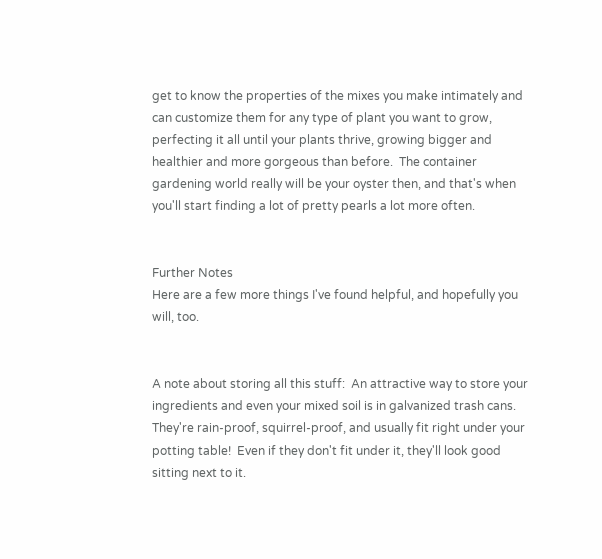get to know the properties of the mixes you make intimately and can customize them for any type of plant you want to grow, perfecting it all until your plants thrive, growing bigger and healthier and more gorgeous than before.  The container gardening world really will be your oyster then, and that's when you'll start finding a lot of pretty pearls a lot more often.


Further Notes
Here are a few more things I've found helpful, and hopefully you will, too.


A note about storing all this stuff:  An attractive way to store your ingredients and even your mixed soil is in galvanized trash cans.  They're rain-proof, squirrel-proof, and usually fit right under your potting table!  Even if they don't fit under it, they'll look good sitting next to it.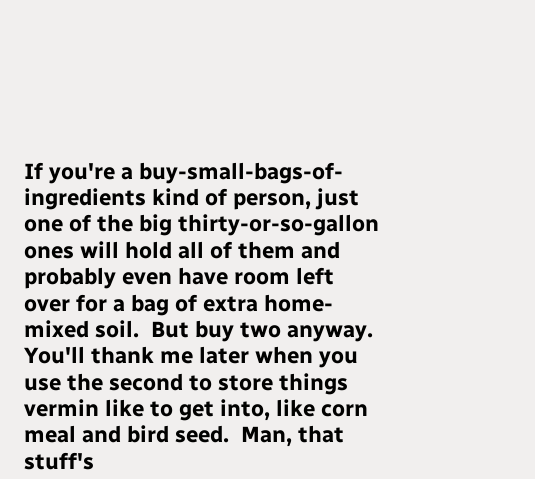If you're a buy-small-bags-of-ingredients kind of person, just one of the big thirty-or-so-gallon ones will hold all of them and probably even have room left over for a bag of extra home-mixed soil.  But buy two anyway.  You'll thank me later when you use the second to store things vermin like to get into, like corn meal and bird seed.  Man, that stuff's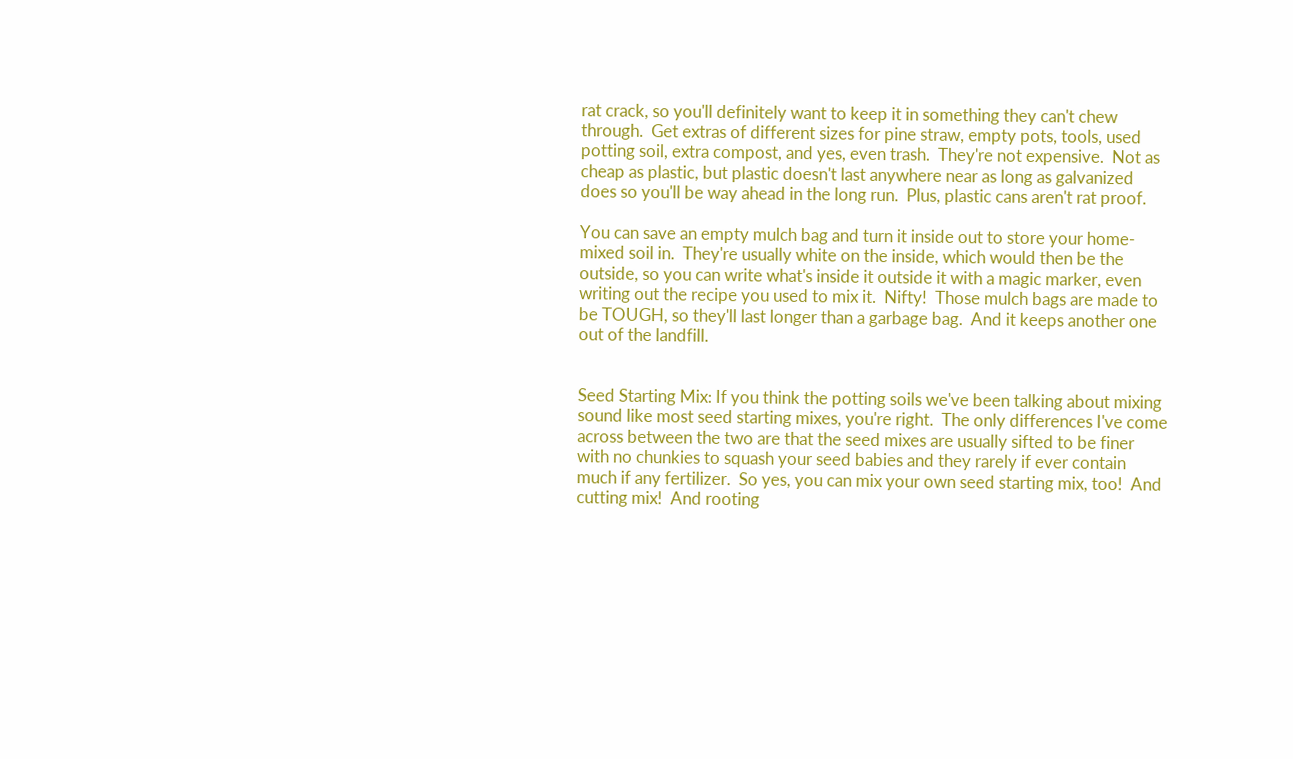rat crack, so you'll definitely want to keep it in something they can't chew through.  Get extras of different sizes for pine straw, empty pots, tools, used potting soil, extra compost, and yes, even trash.  They're not expensive.  Not as cheap as plastic, but plastic doesn't last anywhere near as long as galvanized does so you'll be way ahead in the long run.  Plus, plastic cans aren't rat proof.

You can save an empty mulch bag and turn it inside out to store your home-mixed soil in.  They're usually white on the inside, which would then be the outside, so you can write what's inside it outside it with a magic marker, even writing out the recipe you used to mix it.  Nifty!  Those mulch bags are made to be TOUGH, so they'll last longer than a garbage bag.  And it keeps another one out of the landfill.


Seed Starting Mix: If you think the potting soils we've been talking about mixing sound like most seed starting mixes, you're right.  The only differences I've come across between the two are that the seed mixes are usually sifted to be finer with no chunkies to squash your seed babies and they rarely if ever contain much if any fertilizer.  So yes, you can mix your own seed starting mix, too!  And cutting mix!  And rooting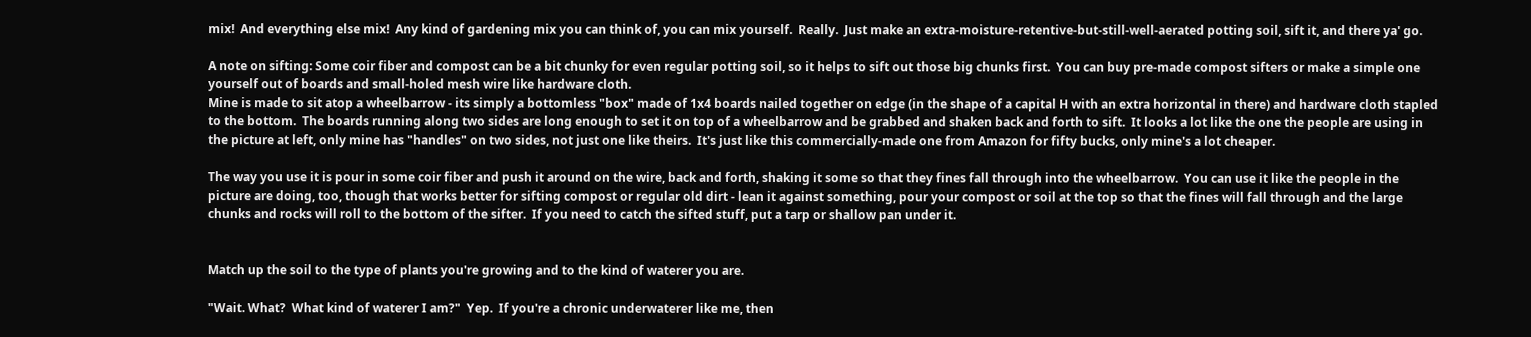mix!  And everything else mix!  Any kind of gardening mix you can think of, you can mix yourself.  Really.  Just make an extra-moisture-retentive-but-still-well-aerated potting soil, sift it, and there ya' go.

A note on sifting: Some coir fiber and compost can be a bit chunky for even regular potting soil, so it helps to sift out those big chunks first.  You can buy pre-made compost sifters or make a simple one yourself out of boards and small-holed mesh wire like hardware cloth.
Mine is made to sit atop a wheelbarrow - its simply a bottomless "box" made of 1x4 boards nailed together on edge (in the shape of a capital H with an extra horizontal in there) and hardware cloth stapled to the bottom.  The boards running along two sides are long enough to set it on top of a wheelbarrow and be grabbed and shaken back and forth to sift.  It looks a lot like the one the people are using in the picture at left, only mine has "handles" on two sides, not just one like theirs.  It's just like this commercially-made one from Amazon for fifty bucks, only mine's a lot cheaper.

The way you use it is pour in some coir fiber and push it around on the wire, back and forth, shaking it some so that they fines fall through into the wheelbarrow.  You can use it like the people in the picture are doing, too, though that works better for sifting compost or regular old dirt - lean it against something, pour your compost or soil at the top so that the fines will fall through and the large chunks and rocks will roll to the bottom of the sifter.  If you need to catch the sifted stuff, put a tarp or shallow pan under it.


Match up the soil to the type of plants you're growing and to the kind of waterer you are.

"Wait. What?  What kind of waterer I am?"  Yep.  If you're a chronic underwaterer like me, then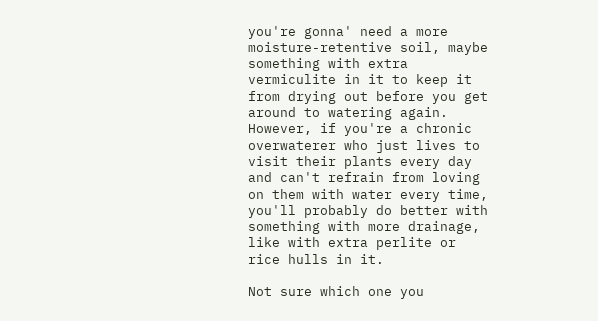you're gonna' need a more moisture-retentive soil, maybe something with extra vermiculite in it to keep it from drying out before you get around to watering again.  However, if you're a chronic overwaterer who just lives to visit their plants every day and can't refrain from loving on them with water every time, you'll probably do better with something with more drainage, like with extra perlite or rice hulls in it.

Not sure which one you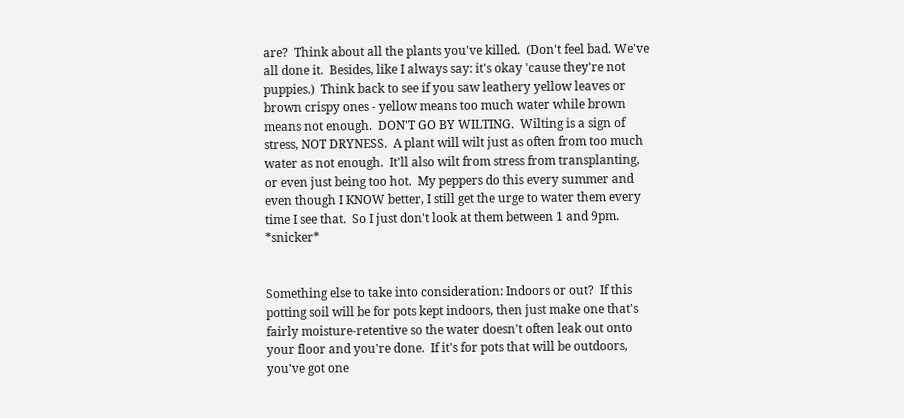are?  Think about all the plants you've killed.  (Don't feel bad. We've all done it.  Besides, like I always say: it's okay 'cause they're not puppies.)  Think back to see if you saw leathery yellow leaves or brown crispy ones - yellow means too much water while brown means not enough.  DON'T GO BY WILTING.  Wilting is a sign of stress, NOT DRYNESS.  A plant will wilt just as often from too much water as not enough.  It'll also wilt from stress from transplanting, or even just being too hot.  My peppers do this every summer and even though I KNOW better, I still get the urge to water them every time I see that.  So I just don't look at them between 1 and 9pm. *snicker*


Something else to take into consideration: Indoors or out?  If this potting soil will be for pots kept indoors, then just make one that's fairly moisture-retentive so the water doesn't often leak out onto your floor and you're done.  If it's for pots that will be outdoors, you've got one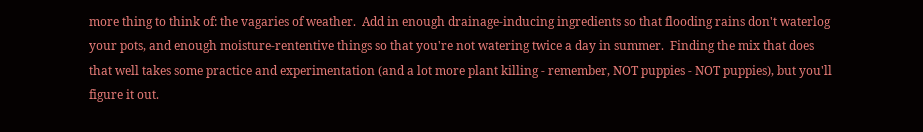more thing to think of: the vagaries of weather.  Add in enough drainage-inducing ingredients so that flooding rains don't waterlog your pots, and enough moisture-rententive things so that you're not watering twice a day in summer.  Finding the mix that does that well takes some practice and experimentation (and a lot more plant killing - remember, NOT puppies - NOT puppies), but you'll figure it out.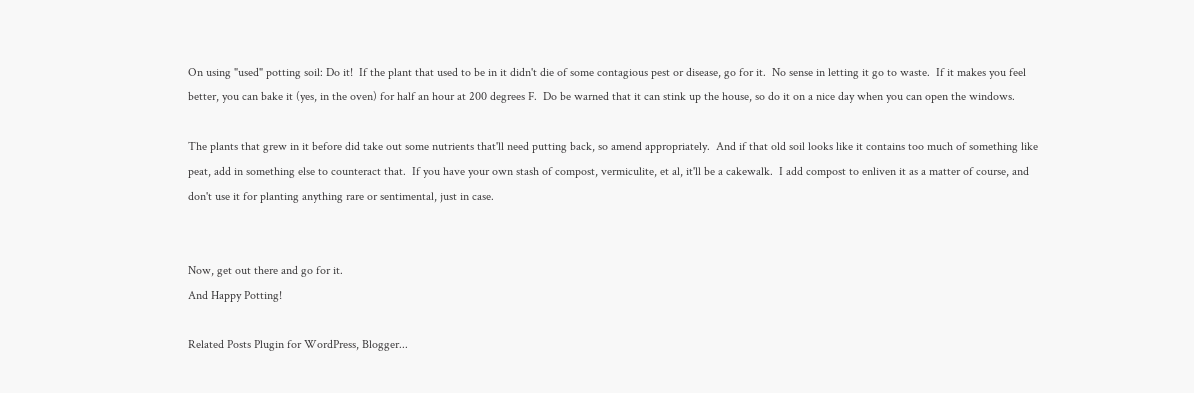On using "used" potting soil: Do it!  If the plant that used to be in it didn't die of some contagious pest or disease, go for it.  No sense in letting it go to waste.  If it makes you feel better, you can bake it (yes, in the oven) for half an hour at 200 degrees F.  Do be warned that it can stink up the house, so do it on a nice day when you can open the windows.

The plants that grew in it before did take out some nutrients that'll need putting back, so amend appropriately.  And if that old soil looks like it contains too much of something like peat, add in something else to counteract that.  If you have your own stash of compost, vermiculite, et al, it'll be a cakewalk.  I add compost to enliven it as a matter of course, and don't use it for planting anything rare or sentimental, just in case.


Now, get out there and go for it.
And Happy Potting!

Related Posts Plugin for WordPress, Blogger...